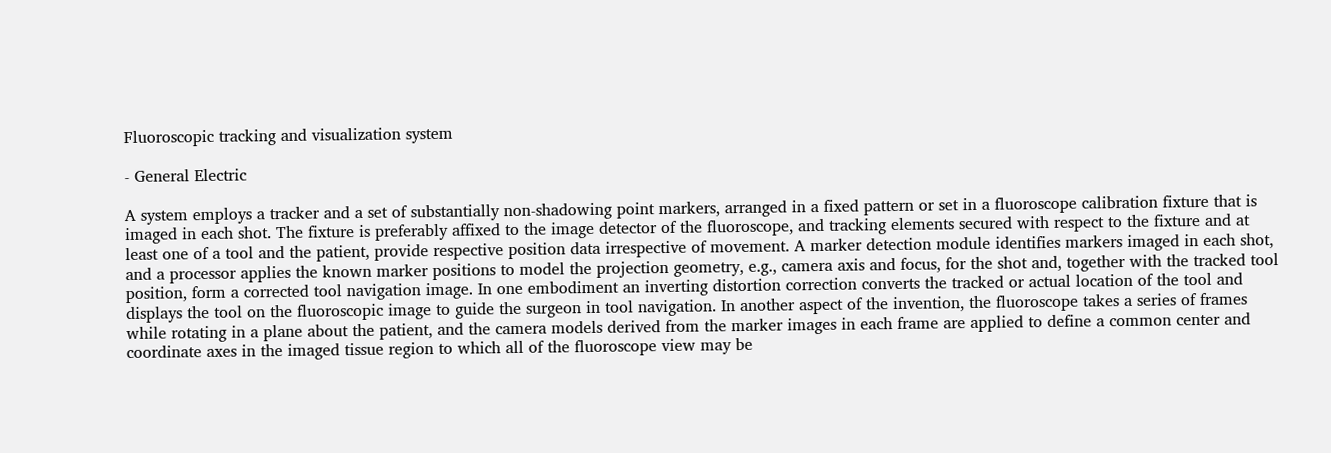Fluoroscopic tracking and visualization system

- General Electric

A system employs a tracker and a set of substantially non-shadowing point markers, arranged in a fixed pattern or set in a fluoroscope calibration fixture that is imaged in each shot. The fixture is preferably affixed to the image detector of the fluoroscope, and tracking elements secured with respect to the fixture and at least one of a tool and the patient, provide respective position data irrespective of movement. A marker detection module identifies markers imaged in each shot, and a processor applies the known marker positions to model the projection geometry, e.g., camera axis and focus, for the shot and, together with the tracked tool position, form a corrected tool navigation image. In one embodiment an inverting distortion correction converts the tracked or actual location of the tool and displays the tool on the fluoroscopic image to guide the surgeon in tool navigation. In another aspect of the invention, the fluoroscope takes a series of frames while rotating in a plane about the patient, and the camera models derived from the marker images in each frame are applied to define a common center and coordinate axes in the imaged tissue region to which all of the fluoroscope view may be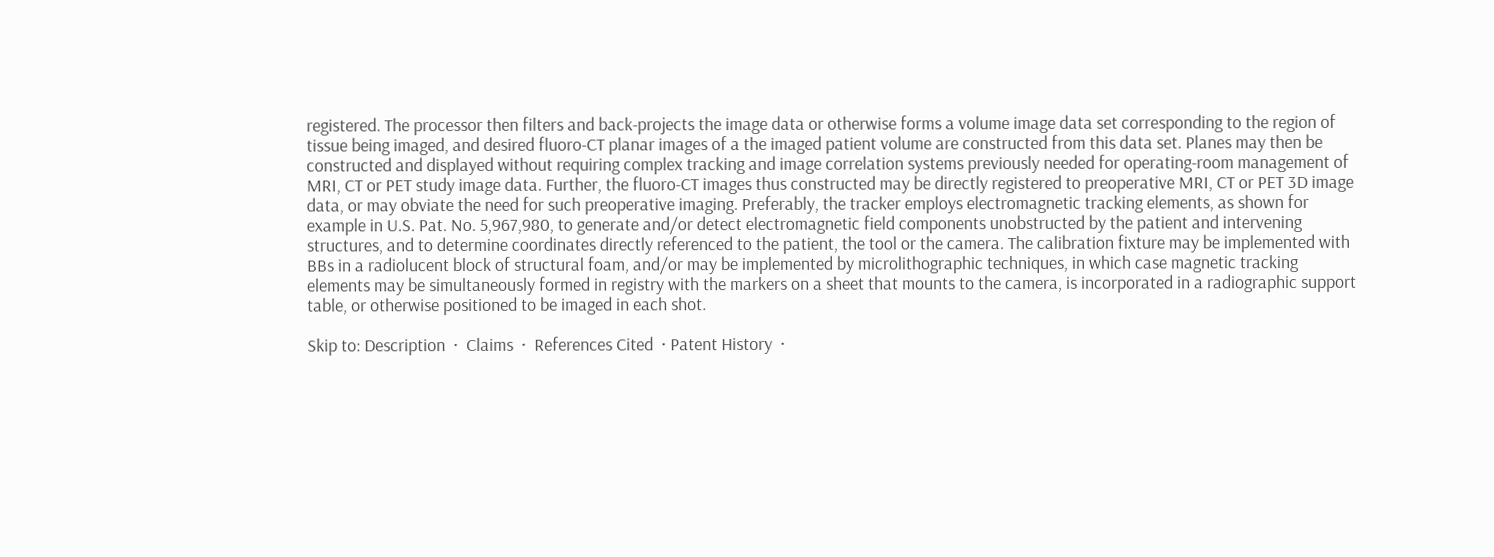registered. The processor then filters and back-projects the image data or otherwise forms a volume image data set corresponding to the region of tissue being imaged, and desired fluoro-CT planar images of a the imaged patient volume are constructed from this data set. Planes may then be constructed and displayed without requiring complex tracking and image correlation systems previously needed for operating-room management of MRI, CT or PET study image data. Further, the fluoro-CT images thus constructed may be directly registered to preoperative MRI, CT or PET 3D image data, or may obviate the need for such preoperative imaging. Preferably, the tracker employs electromagnetic tracking elements, as shown for example in U.S. Pat. No. 5,967,980, to generate and/or detect electromagnetic field components unobstructed by the patient and intervening structures, and to determine coordinates directly referenced to the patient, the tool or the camera. The calibration fixture may be implemented with BBs in a radiolucent block of structural foam, and/or may be implemented by microlithographic techniques, in which case magnetic tracking elements may be simultaneously formed in registry with the markers on a sheet that mounts to the camera, is incorporated in a radiographic support table, or otherwise positioned to be imaged in each shot.

Skip to: Description  ·  Claims  ·  References Cited  · Patent History  ·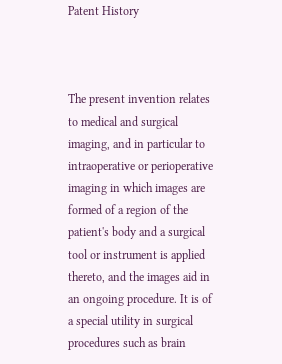Patent History



The present invention relates to medical and surgical imaging, and in particular to intraoperative or perioperative imaging in which images are formed of a region of the patient's body and a surgical tool or instrument is applied thereto, and the images aid in an ongoing procedure. It is of a special utility in surgical procedures such as brain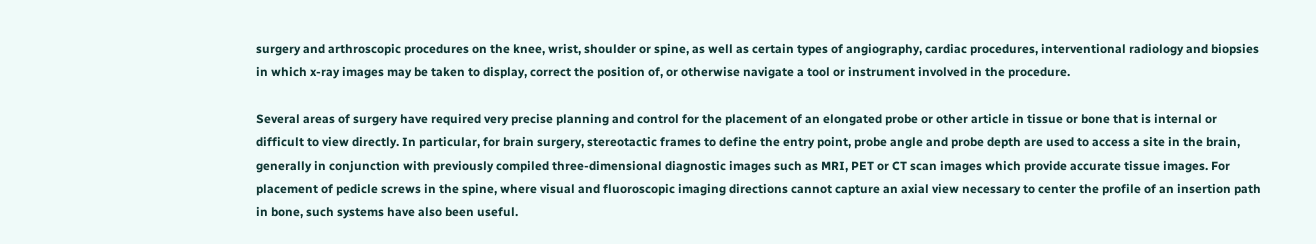surgery and arthroscopic procedures on the knee, wrist, shoulder or spine, as well as certain types of angiography, cardiac procedures, interventional radiology and biopsies in which x-ray images may be taken to display, correct the position of, or otherwise navigate a tool or instrument involved in the procedure.

Several areas of surgery have required very precise planning and control for the placement of an elongated probe or other article in tissue or bone that is internal or difficult to view directly. In particular, for brain surgery, stereotactic frames to define the entry point, probe angle and probe depth are used to access a site in the brain, generally in conjunction with previously compiled three-dimensional diagnostic images such as MRI, PET or CT scan images which provide accurate tissue images. For placement of pedicle screws in the spine, where visual and fluoroscopic imaging directions cannot capture an axial view necessary to center the profile of an insertion path in bone, such systems have also been useful.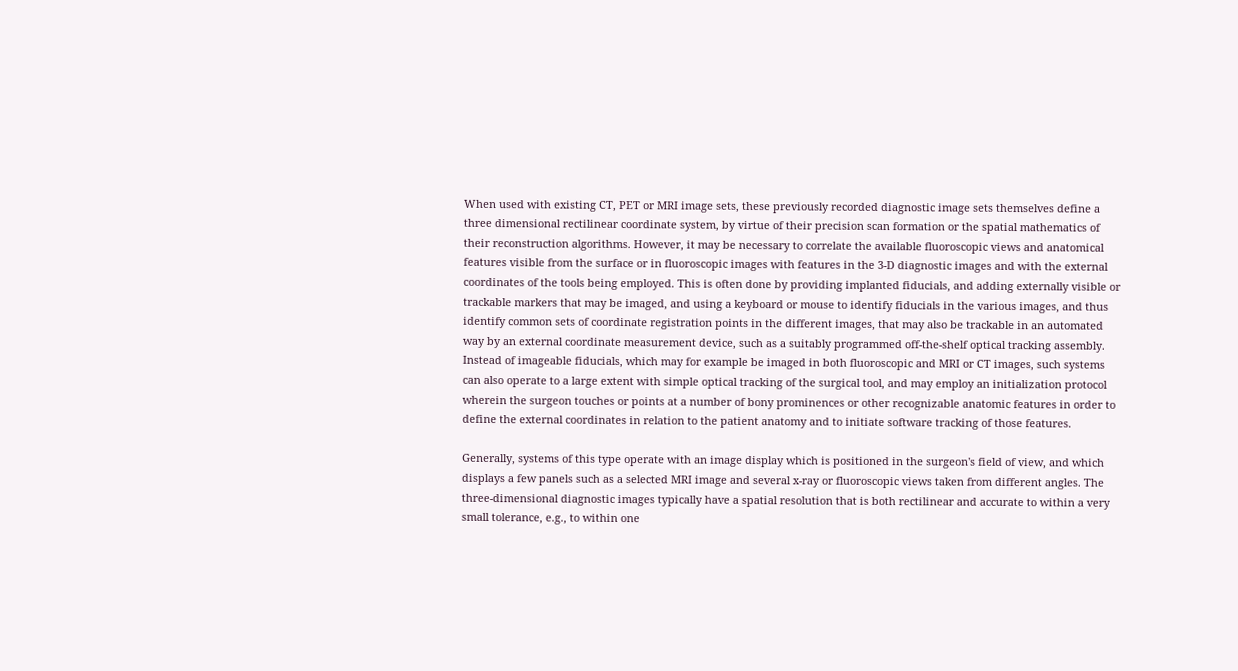When used with existing CT, PET or MRI image sets, these previously recorded diagnostic image sets themselves define a three dimensional rectilinear coordinate system, by virtue of their precision scan formation or the spatial mathematics of their reconstruction algorithms. However, it may be necessary to correlate the available fluoroscopic views and anatomical features visible from the surface or in fluoroscopic images with features in the 3-D diagnostic images and with the external coordinates of the tools being employed. This is often done by providing implanted fiducials, and adding externally visible or trackable markers that may be imaged, and using a keyboard or mouse to identify fiducials in the various images, and thus identify common sets of coordinate registration points in the different images, that may also be trackable in an automated way by an external coordinate measurement device, such as a suitably programmed off-the-shelf optical tracking assembly. Instead of imageable fiducials, which may for example be imaged in both fluoroscopic and MRI or CT images, such systems can also operate to a large extent with simple optical tracking of the surgical tool, and may employ an initialization protocol wherein the surgeon touches or points at a number of bony prominences or other recognizable anatomic features in order to define the external coordinates in relation to the patient anatomy and to initiate software tracking of those features.

Generally, systems of this type operate with an image display which is positioned in the surgeon's field of view, and which displays a few panels such as a selected MRI image and several x-ray or fluoroscopic views taken from different angles. The three-dimensional diagnostic images typically have a spatial resolution that is both rectilinear and accurate to within a very small tolerance, e.g., to within one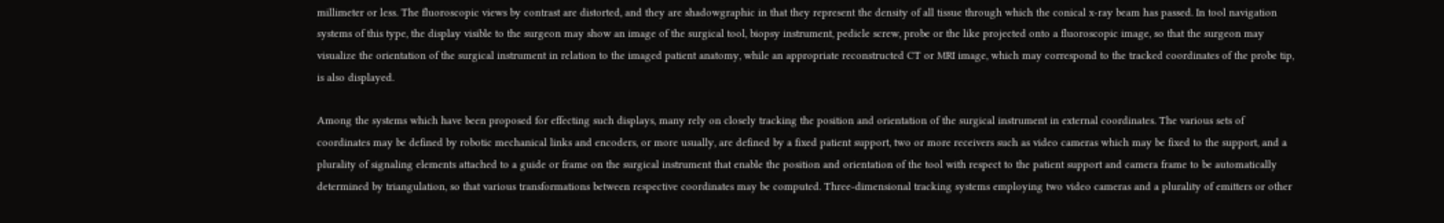millimeter or less. The fluoroscopic views by contrast are distorted, and they are shadowgraphic in that they represent the density of all tissue through which the conical x-ray beam has passed. In tool navigation systems of this type, the display visible to the surgeon may show an image of the surgical tool, biopsy instrument, pedicle screw, probe or the like projected onto a fluoroscopic image, so that the surgeon may visualize the orientation of the surgical instrument in relation to the imaged patient anatomy, while an appropriate reconstructed CT or MRI image, which may correspond to the tracked coordinates of the probe tip, is also displayed.

Among the systems which have been proposed for effecting such displays, many rely on closely tracking the position and orientation of the surgical instrument in external coordinates. The various sets of coordinates may be defined by robotic mechanical links and encoders, or more usually, are defined by a fixed patient support, two or more receivers such as video cameras which may be fixed to the support, and a plurality of signaling elements attached to a guide or frame on the surgical instrument that enable the position and orientation of the tool with respect to the patient support and camera frame to be automatically determined by triangulation, so that various transformations between respective coordinates may be computed. Three-dimensional tracking systems employing two video cameras and a plurality of emitters or other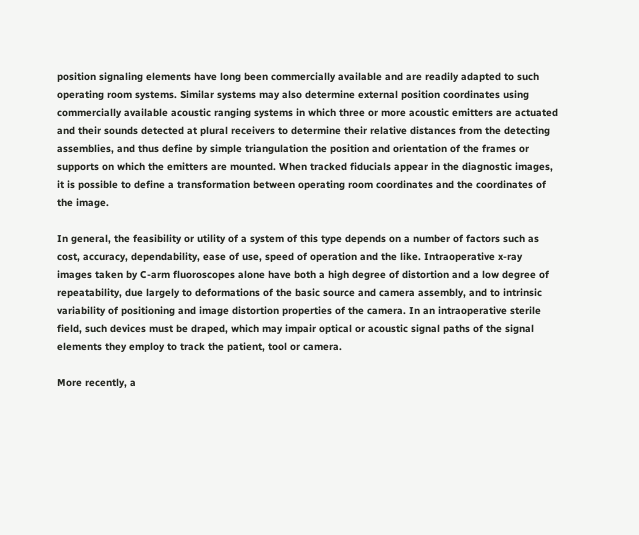position signaling elements have long been commercially available and are readily adapted to such operating room systems. Similar systems may also determine external position coordinates using commercially available acoustic ranging systems in which three or more acoustic emitters are actuated and their sounds detected at plural receivers to determine their relative distances from the detecting assemblies, and thus define by simple triangulation the position and orientation of the frames or supports on which the emitters are mounted. When tracked fiducials appear in the diagnostic images, it is possible to define a transformation between operating room coordinates and the coordinates of the image.

In general, the feasibility or utility of a system of this type depends on a number of factors such as cost, accuracy, dependability, ease of use, speed of operation and the like. Intraoperative x-ray images taken by C-arm fluoroscopes alone have both a high degree of distortion and a low degree of repeatability, due largely to deformations of the basic source and camera assembly, and to intrinsic variability of positioning and image distortion properties of the camera. In an intraoperative sterile field, such devices must be draped, which may impair optical or acoustic signal paths of the signal elements they employ to track the patient, tool or camera.

More recently, a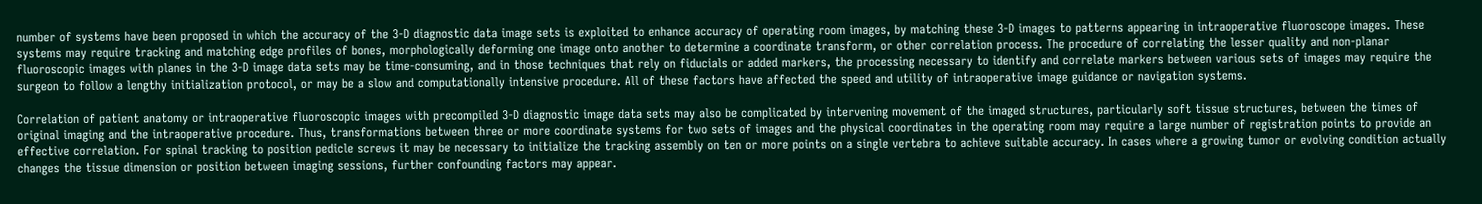number of systems have been proposed in which the accuracy of the 3-D diagnostic data image sets is exploited to enhance accuracy of operating room images, by matching these 3-D images to patterns appearing in intraoperative fluoroscope images. These systems may require tracking and matching edge profiles of bones, morphologically deforming one image onto another to determine a coordinate transform, or other correlation process. The procedure of correlating the lesser quality and non-planar fluoroscopic images with planes in the 3-D image data sets may be time-consuming, and in those techniques that rely on fiducials or added markers, the processing necessary to identify and correlate markers between various sets of images may require the surgeon to follow a lengthy initialization protocol, or may be a slow and computationally intensive procedure. All of these factors have affected the speed and utility of intraoperative image guidance or navigation systems.

Correlation of patient anatomy or intraoperative fluoroscopic images with precompiled 3-D diagnostic image data sets may also be complicated by intervening movement of the imaged structures, particularly soft tissue structures, between the times of original imaging and the intraoperative procedure. Thus, transformations between three or more coordinate systems for two sets of images and the physical coordinates in the operating room may require a large number of registration points to provide an effective correlation. For spinal tracking to position pedicle screws it may be necessary to initialize the tracking assembly on ten or more points on a single vertebra to achieve suitable accuracy. In cases where a growing tumor or evolving condition actually changes the tissue dimension or position between imaging sessions, further confounding factors may appear.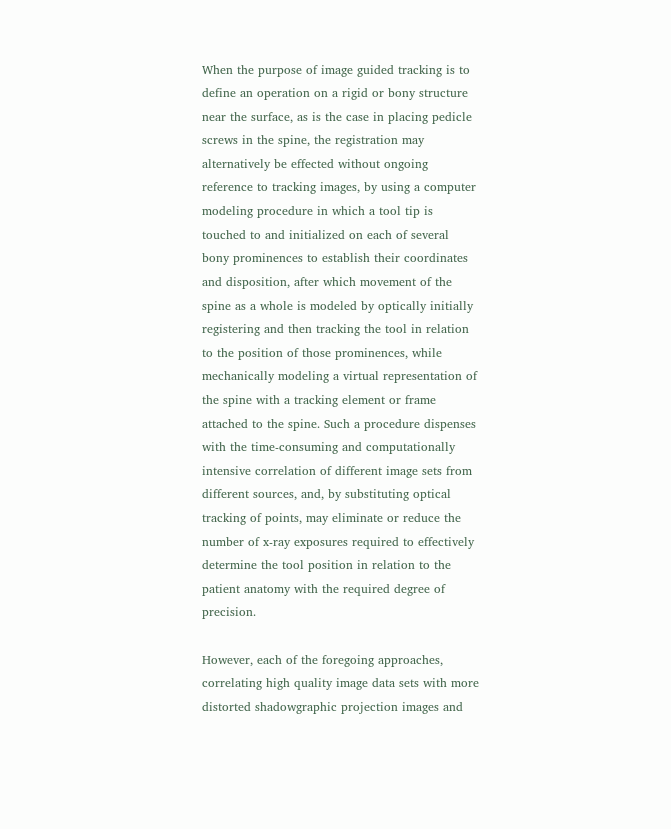When the purpose of image guided tracking is to define an operation on a rigid or bony structure near the surface, as is the case in placing pedicle screws in the spine, the registration may alternatively be effected without ongoing reference to tracking images, by using a computer modeling procedure in which a tool tip is touched to and initialized on each of several bony prominences to establish their coordinates and disposition, after which movement of the spine as a whole is modeled by optically initially registering and then tracking the tool in relation to the position of those prominences, while mechanically modeling a virtual representation of the spine with a tracking element or frame attached to the spine. Such a procedure dispenses with the time-consuming and computationally intensive correlation of different image sets from different sources, and, by substituting optical tracking of points, may eliminate or reduce the number of x-ray exposures required to effectively determine the tool position in relation to the patient anatomy with the required degree of precision.

However, each of the foregoing approaches, correlating high quality image data sets with more distorted shadowgraphic projection images and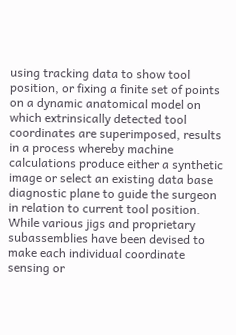using tracking data to show tool position, or fixing a finite set of points on a dynamic anatomical model on which extrinsically detected tool coordinates are superimposed, results in a process whereby machine calculations produce either a synthetic image or select an existing data base diagnostic plane to guide the surgeon in relation to current tool position. While various jigs and proprietary subassemblies have been devised to make each individual coordinate sensing or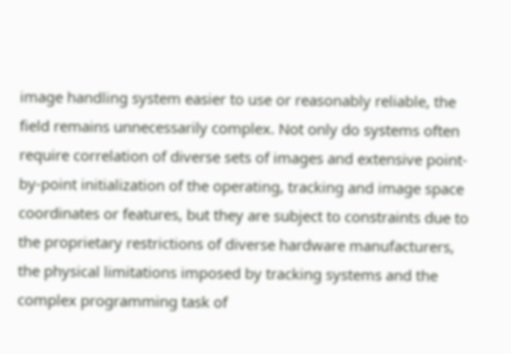image handling system easier to use or reasonably reliable, the field remains unnecessarily complex. Not only do systems often require correlation of diverse sets of images and extensive point-by-point initialization of the operating, tracking and image space coordinates or features, but they are subject to constraints due to the proprietary restrictions of diverse hardware manufacturers, the physical limitations imposed by tracking systems and the complex programming task of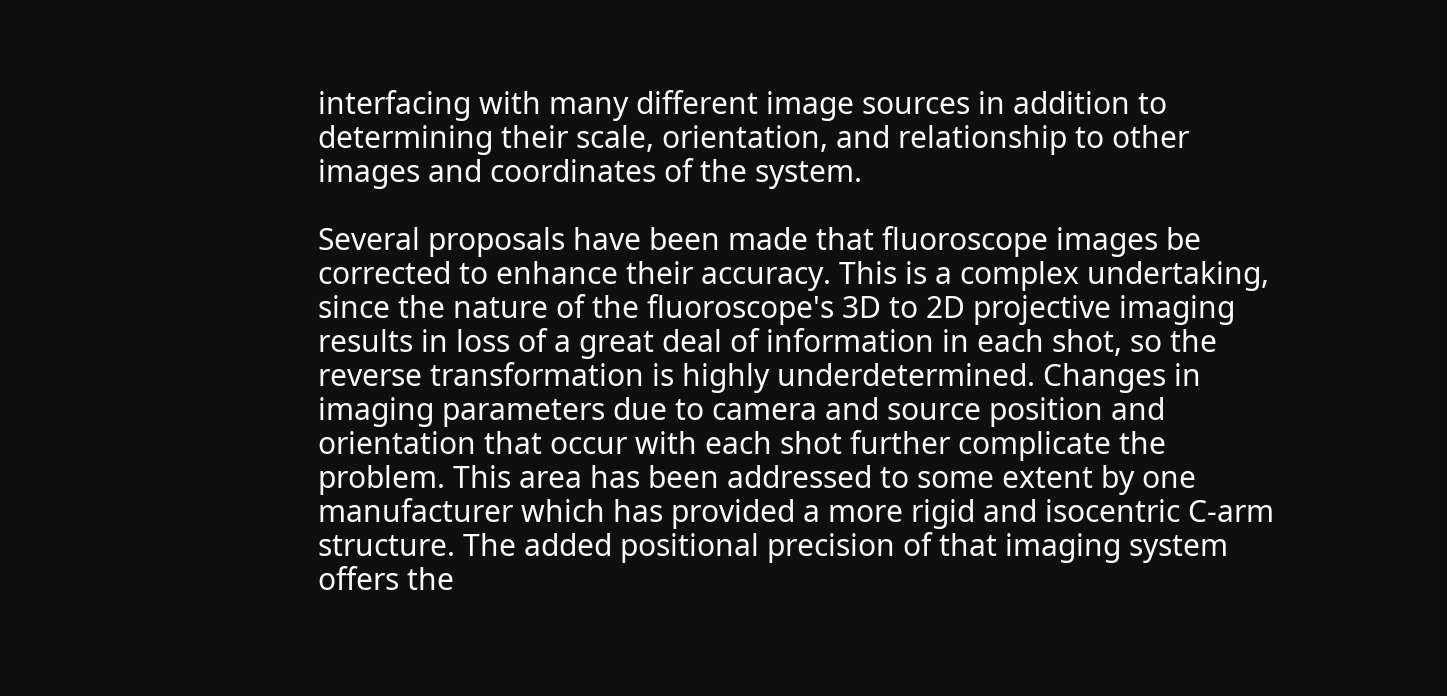interfacing with many different image sources in addition to determining their scale, orientation, and relationship to other images and coordinates of the system.

Several proposals have been made that fluoroscope images be corrected to enhance their accuracy. This is a complex undertaking, since the nature of the fluoroscope's 3D to 2D projective imaging results in loss of a great deal of information in each shot, so the reverse transformation is highly underdetermined. Changes in imaging parameters due to camera and source position and orientation that occur with each shot further complicate the problem. This area has been addressed to some extent by one manufacturer which has provided a more rigid and isocentric C-arm structure. The added positional precision of that imaging system offers the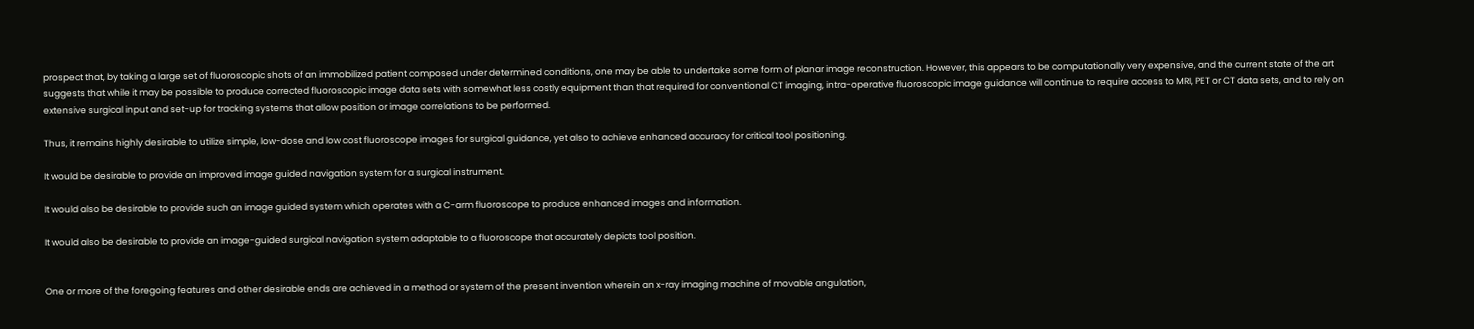prospect that, by taking a large set of fluoroscopic shots of an immobilized patient composed under determined conditions, one may be able to undertake some form of planar image reconstruction. However, this appears to be computationally very expensive, and the current state of the art suggests that while it may be possible to produce corrected fluoroscopic image data sets with somewhat less costly equipment than that required for conventional CT imaging, intra-operative fluoroscopic image guidance will continue to require access to MRI, PET or CT data sets, and to rely on extensive surgical input and set-up for tracking systems that allow position or image correlations to be performed.

Thus, it remains highly desirable to utilize simple, low-dose and low cost fluoroscope images for surgical guidance, yet also to achieve enhanced accuracy for critical tool positioning.

It would be desirable to provide an improved image guided navigation system for a surgical instrument.

It would also be desirable to provide such an image guided system which operates with a C-arm fluoroscope to produce enhanced images and information.

It would also be desirable to provide an image-guided surgical navigation system adaptable to a fluoroscope that accurately depicts tool position.


One or more of the foregoing features and other desirable ends are achieved in a method or system of the present invention wherein an x-ray imaging machine of movable angulation,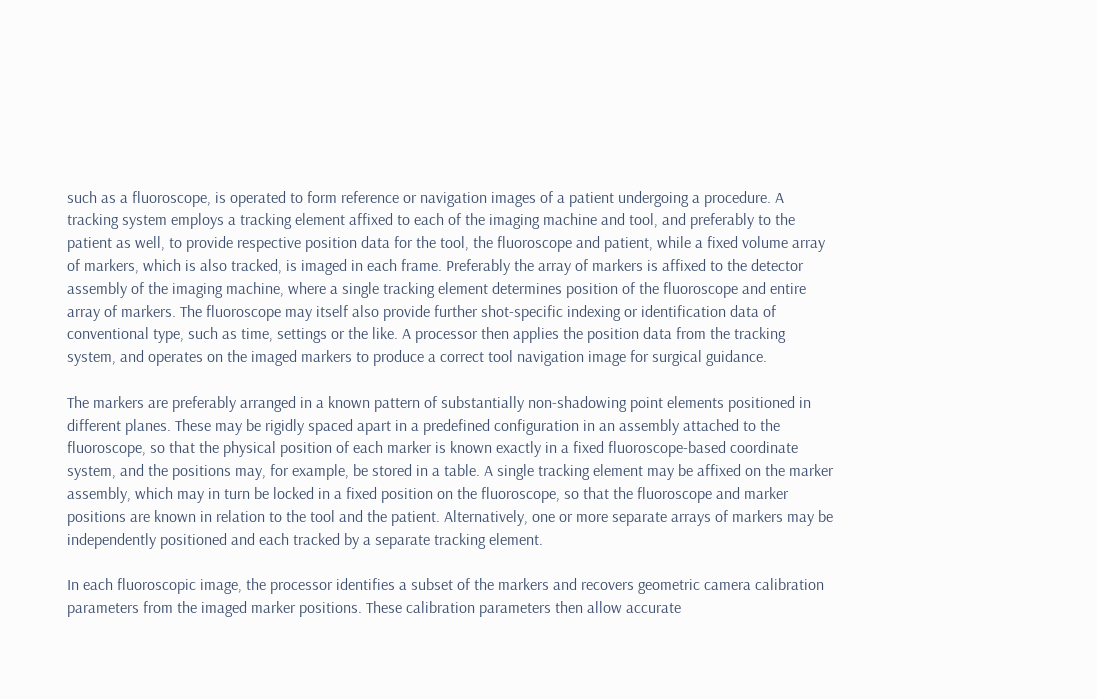such as a fluoroscope, is operated to form reference or navigation images of a patient undergoing a procedure. A tracking system employs a tracking element affixed to each of the imaging machine and tool, and preferably to the patient as well, to provide respective position data for the tool, the fluoroscope and patient, while a fixed volume array of markers, which is also tracked, is imaged in each frame. Preferably the array of markers is affixed to the detector assembly of the imaging machine, where a single tracking element determines position of the fluoroscope and entire array of markers. The fluoroscope may itself also provide further shot-specific indexing or identification data of conventional type, such as time, settings or the like. A processor then applies the position data from the tracking system, and operates on the imaged markers to produce a correct tool navigation image for surgical guidance.

The markers are preferably arranged in a known pattern of substantially non-shadowing point elements positioned in different planes. These may be rigidly spaced apart in a predefined configuration in an assembly attached to the fluoroscope, so that the physical position of each marker is known exactly in a fixed fluoroscope-based coordinate system, and the positions may, for example, be stored in a table. A single tracking element may be affixed on the marker assembly, which may in turn be locked in a fixed position on the fluoroscope, so that the fluoroscope and marker positions are known in relation to the tool and the patient. Alternatively, one or more separate arrays of markers may be independently positioned and each tracked by a separate tracking element.

In each fluoroscopic image, the processor identifies a subset of the markers and recovers geometric camera calibration parameters from the imaged marker positions. These calibration parameters then allow accurate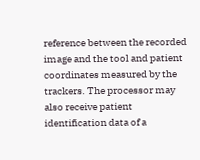reference between the recorded image and the tool and patient coordinates measured by the trackers. The processor may also receive patient identification data of a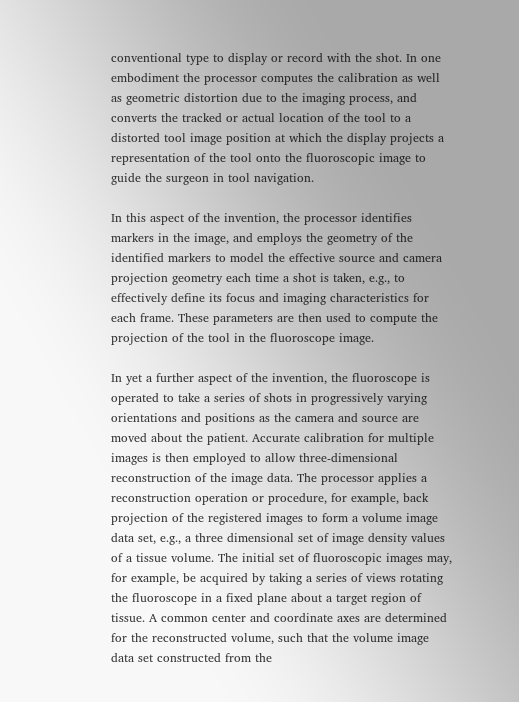conventional type to display or record with the shot. In one embodiment the processor computes the calibration as well as geometric distortion due to the imaging process, and converts the tracked or actual location of the tool to a distorted tool image position at which the display projects a representation of the tool onto the fluoroscopic image to guide the surgeon in tool navigation.

In this aspect of the invention, the processor identifies markers in the image, and employs the geometry of the identified markers to model the effective source and camera projection geometry each time a shot is taken, e.g., to effectively define its focus and imaging characteristics for each frame. These parameters are then used to compute the projection of the tool in the fluoroscope image.

In yet a further aspect of the invention, the fluoroscope is operated to take a series of shots in progressively varying orientations and positions as the camera and source are moved about the patient. Accurate calibration for multiple images is then employed to allow three-dimensional reconstruction of the image data. The processor applies a reconstruction operation or procedure, for example, back projection of the registered images to form a volume image data set, e.g., a three dimensional set of image density values of a tissue volume. The initial set of fluoroscopic images may, for example, be acquired by taking a series of views rotating the fluoroscope in a fixed plane about a target region of tissue. A common center and coordinate axes are determined for the reconstructed volume, such that the volume image data set constructed from the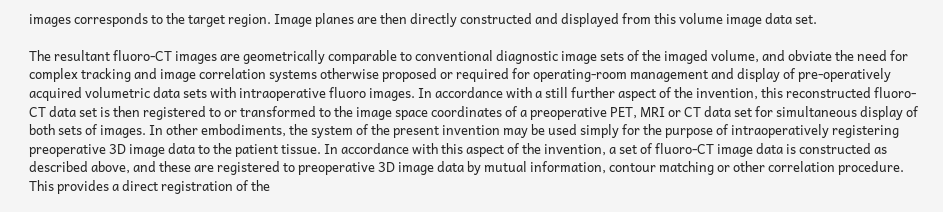images corresponds to the target region. Image planes are then directly constructed and displayed from this volume image data set.

The resultant fluoro-CT images are geometrically comparable to conventional diagnostic image sets of the imaged volume, and obviate the need for complex tracking and image correlation systems otherwise proposed or required for operating-room management and display of pre-operatively acquired volumetric data sets with intraoperative fluoro images. In accordance with a still further aspect of the invention, this reconstructed fluoro-CT data set is then registered to or transformed to the image space coordinates of a preoperative PET, MRI or CT data set for simultaneous display of both sets of images. In other embodiments, the system of the present invention may be used simply for the purpose of intraoperatively registering preoperative 3D image data to the patient tissue. In accordance with this aspect of the invention, a set of fluoro-CT image data is constructed as described above, and these are registered to preoperative 3D image data by mutual information, contour matching or other correlation procedure. This provides a direct registration of the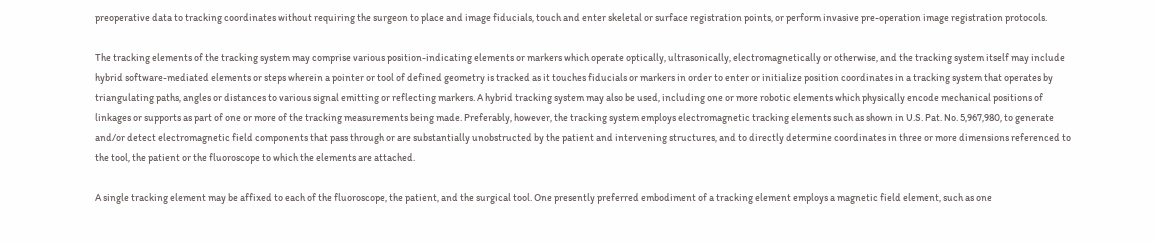preoperative data to tracking coordinates without requiring the surgeon to place and image fiducials, touch and enter skeletal or surface registration points, or perform invasive pre-operation image registration protocols.

The tracking elements of the tracking system may comprise various position-indicating elements or markers which operate optically, ultrasonically, electromagnetically or otherwise, and the tracking system itself may include hybrid software-mediated elements or steps wherein a pointer or tool of defined geometry is tracked as it touches fiducials or markers in order to enter or initialize position coordinates in a tracking system that operates by triangulating paths, angles or distances to various signal emitting or reflecting markers. A hybrid tracking system may also be used, including one or more robotic elements which physically encode mechanical positions of linkages or supports as part of one or more of the tracking measurements being made. Preferably, however, the tracking system employs electromagnetic tracking elements such as shown in U.S. Pat. No. 5,967,980, to generate and/or detect electromagnetic field components that pass through or are substantially unobstructed by the patient and intervening structures, and to directly determine coordinates in three or more dimensions referenced to the tool, the patient or the fluoroscope to which the elements are attached.

A single tracking element may be affixed to each of the fluoroscope, the patient, and the surgical tool. One presently preferred embodiment of a tracking element employs a magnetic field element, such as one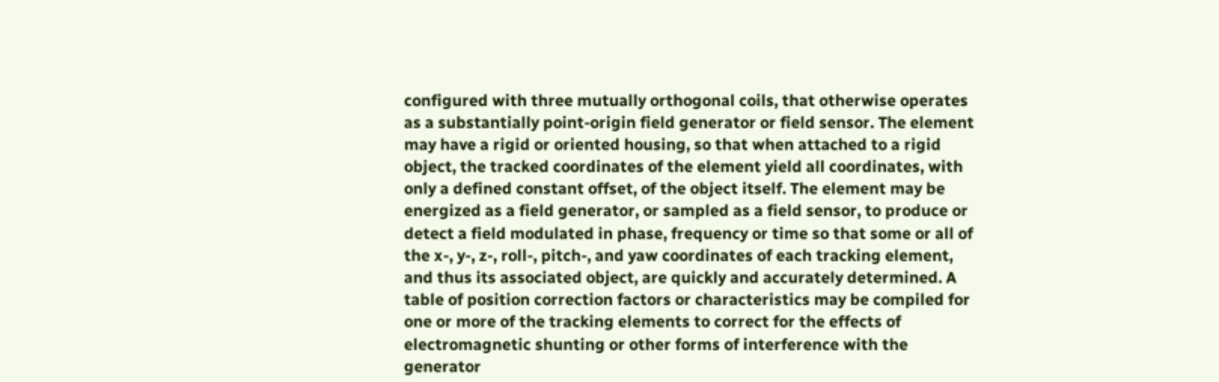configured with three mutually orthogonal coils, that otherwise operates as a substantially point-origin field generator or field sensor. The element may have a rigid or oriented housing, so that when attached to a rigid object, the tracked coordinates of the element yield all coordinates, with only a defined constant offset, of the object itself. The element may be energized as a field generator, or sampled as a field sensor, to produce or detect a field modulated in phase, frequency or time so that some or all of the x-, y-, z-, roll-, pitch-, and yaw coordinates of each tracking element, and thus its associated object, are quickly and accurately determined. A table of position correction factors or characteristics may be compiled for one or more of the tracking elements to correct for the effects of electromagnetic shunting or other forms of interference with the generator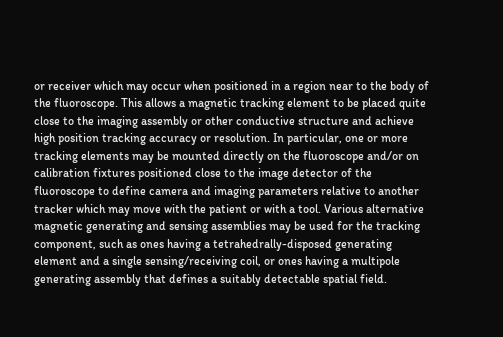or receiver which may occur when positioned in a region near to the body of the fluoroscope. This allows a magnetic tracking element to be placed quite close to the imaging assembly or other conductive structure and achieve high position tracking accuracy or resolution. In particular, one or more tracking elements may be mounted directly on the fluoroscope and/or on calibration fixtures positioned close to the image detector of the fluoroscope to define camera and imaging parameters relative to another tracker which may move with the patient or with a tool. Various alternative magnetic generating and sensing assemblies may be used for the tracking component, such as ones having a tetrahedrally-disposed generating element and a single sensing/receiving coil, or ones having a multipole generating assembly that defines a suitably detectable spatial field.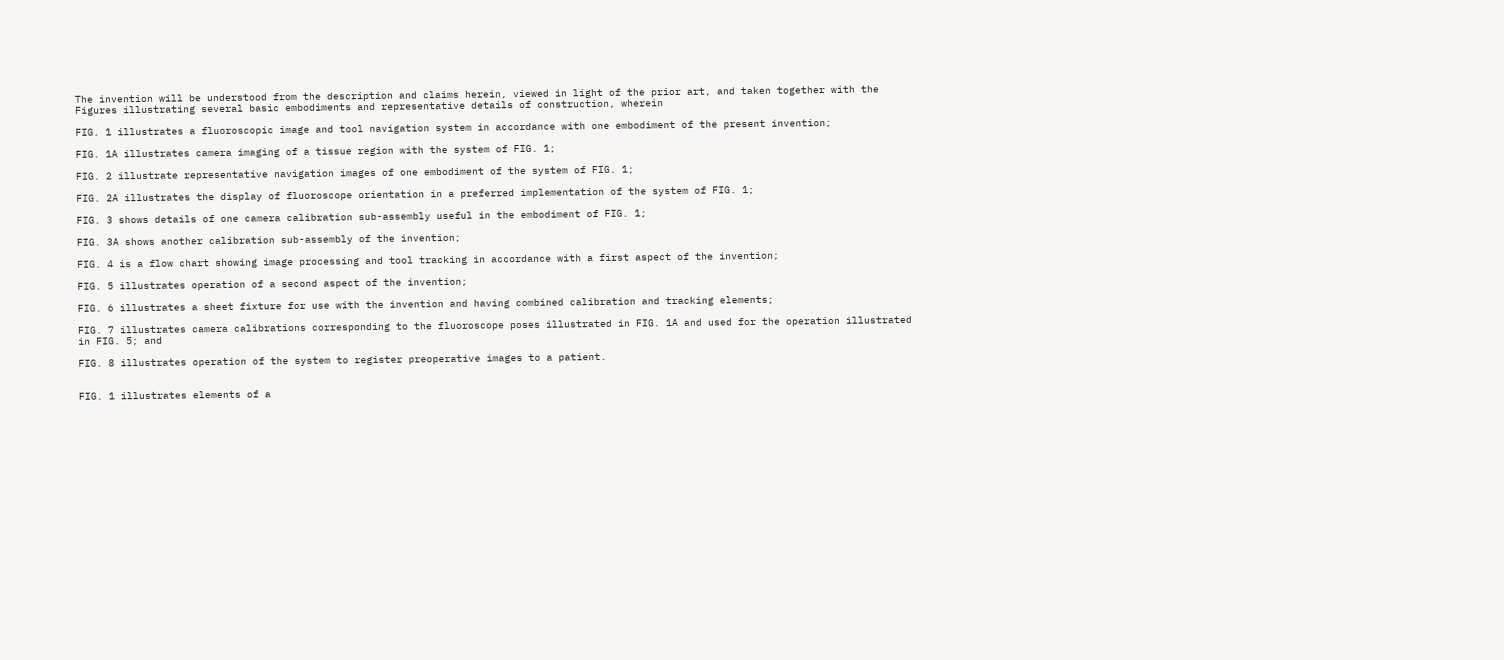The invention will be understood from the description and claims herein, viewed in light of the prior art, and taken together with the Figures illustrating several basic embodiments and representative details of construction, wherein

FIG. 1 illustrates a fluoroscopic image and tool navigation system in accordance with one embodiment of the present invention;

FIG. 1A illustrates camera imaging of a tissue region with the system of FIG. 1;

FIG. 2 illustrate representative navigation images of one embodiment of the system of FIG. 1;

FIG. 2A illustrates the display of fluoroscope orientation in a preferred implementation of the system of FIG. 1;

FIG. 3 shows details of one camera calibration sub-assembly useful in the embodiment of FIG. 1;

FIG. 3A shows another calibration sub-assembly of the invention;

FIG. 4 is a flow chart showing image processing and tool tracking in accordance with a first aspect of the invention;

FIG. 5 illustrates operation of a second aspect of the invention;

FIG. 6 illustrates a sheet fixture for use with the invention and having combined calibration and tracking elements;

FIG. 7 illustrates camera calibrations corresponding to the fluoroscope poses illustrated in FIG. 1A and used for the operation illustrated in FIG. 5; and

FIG. 8 illustrates operation of the system to register preoperative images to a patient.


FIG. 1 illustrates elements of a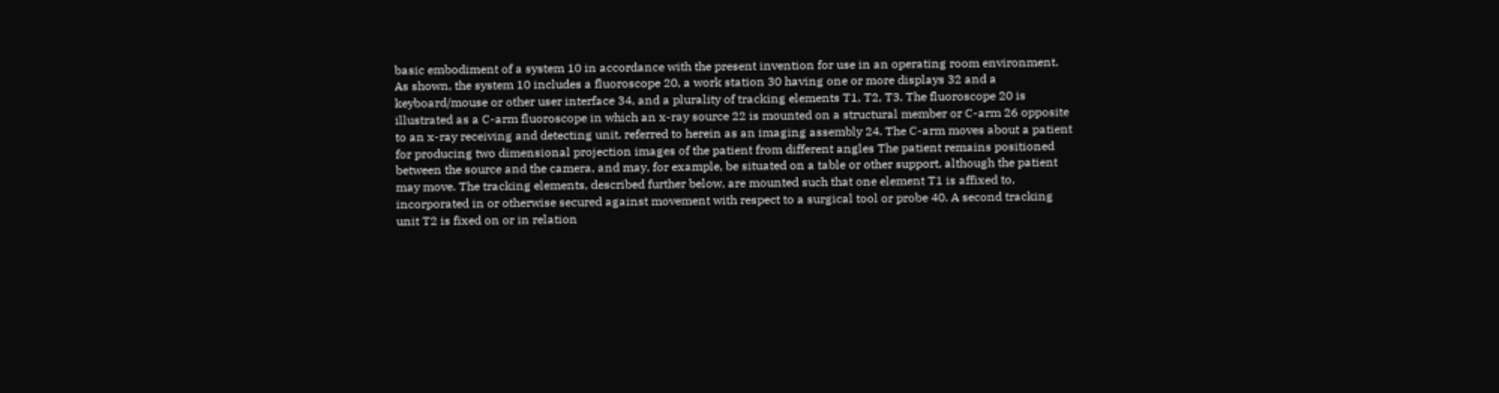basic embodiment of a system 10 in accordance with the present invention for use in an operating room environment. As shown, the system 10 includes a fluoroscope 20, a work station 30 having one or more displays 32 and a keyboard/mouse or other user interface 34, and a plurality of tracking elements T1, T2, T3. The fluoroscope 20 is illustrated as a C-arm fluoroscope in which an x-ray source 22 is mounted on a structural member or C-arm 26 opposite to an x-ray receiving and detecting unit, referred to herein as an imaging assembly 24. The C-arm moves about a patient for producing two dimensional projection images of the patient from different angles The patient remains positioned between the source and the camera, and may, for example, be situated on a table or other support, although the patient may move. The tracking elements, described further below, are mounted such that one element T1 is affixed to, incorporated in or otherwise secured against movement with respect to a surgical tool or probe 40. A second tracking unit T2 is fixed on or in relation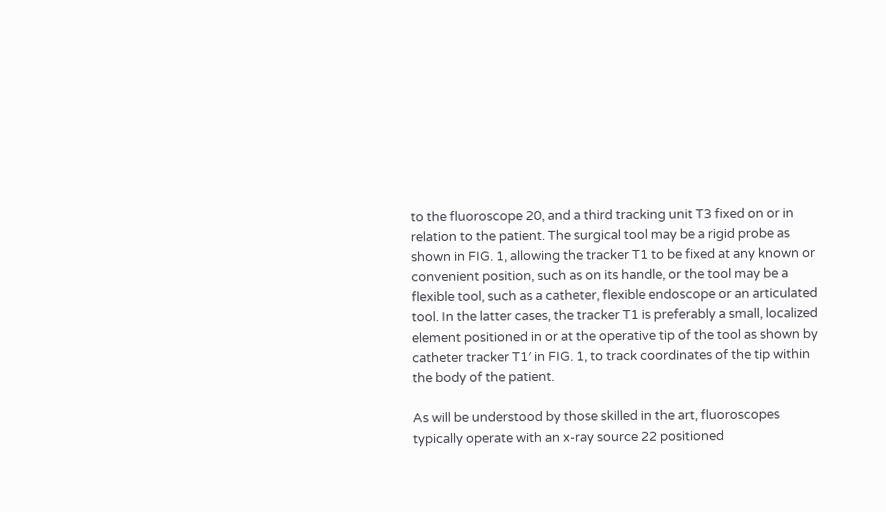to the fluoroscope 20, and a third tracking unit T3 fixed on or in relation to the patient. The surgical tool may be a rigid probe as shown in FIG. 1, allowing the tracker T1 to be fixed at any known or convenient position, such as on its handle, or the tool may be a flexible tool, such as a catheter, flexible endoscope or an articulated tool. In the latter cases, the tracker T1 is preferably a small, localized element positioned in or at the operative tip of the tool as shown by catheter tracker T1′ in FIG. 1, to track coordinates of the tip within the body of the patient.

As will be understood by those skilled in the art, fluoroscopes typically operate with an x-ray source 22 positioned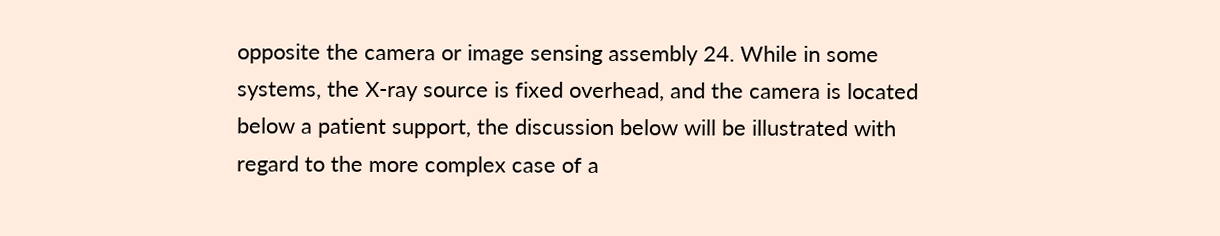opposite the camera or image sensing assembly 24. While in some systems, the X-ray source is fixed overhead, and the camera is located below a patient support, the discussion below will be illustrated with regard to the more complex case of a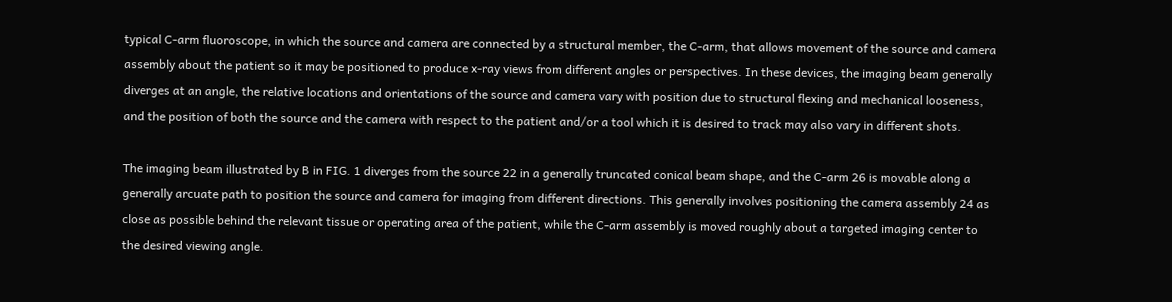typical C-arm fluoroscope, in which the source and camera are connected by a structural member, the C-arm, that allows movement of the source and camera assembly about the patient so it may be positioned to produce x-ray views from different angles or perspectives. In these devices, the imaging beam generally diverges at an angle, the relative locations and orientations of the source and camera vary with position due to structural flexing and mechanical looseness, and the position of both the source and the camera with respect to the patient and/or a tool which it is desired to track may also vary in different shots.

The imaging beam illustrated by B in FIG. 1 diverges from the source 22 in a generally truncated conical beam shape, and the C-arm 26 is movable along a generally arcuate path to position the source and camera for imaging from different directions. This generally involves positioning the camera assembly 24 as close as possible behind the relevant tissue or operating area of the patient, while the C-arm assembly is moved roughly about a targeted imaging center to the desired viewing angle.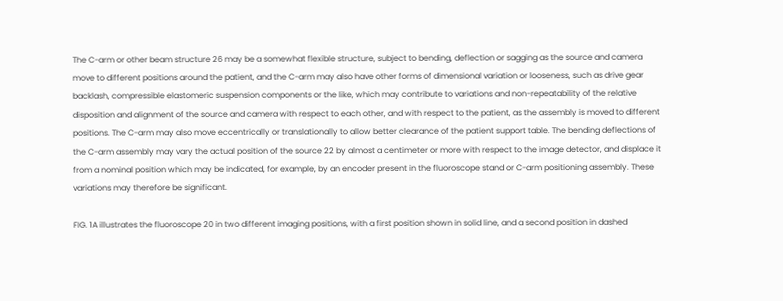The C-arm or other beam structure 26 may be a somewhat flexible structure, subject to bending, deflection or sagging as the source and camera move to different positions around the patient, and the C-arm may also have other forms of dimensional variation or looseness, such as drive gear backlash, compressible elastomeric suspension components or the like, which may contribute to variations and non-repeatability of the relative disposition and alignment of the source and camera with respect to each other, and with respect to the patient, as the assembly is moved to different positions. The C-arm may also move eccentrically or translationally to allow better clearance of the patient support table. The bending deflections of the C-arm assembly may vary the actual position of the source 22 by almost a centimeter or more with respect to the image detector, and displace it from a nominal position which may be indicated, for example, by an encoder present in the fluoroscope stand or C-arm positioning assembly. These variations may therefore be significant.

FIG. 1A illustrates the fluoroscope 20 in two different imaging positions, with a first position shown in solid line, and a second position in dashed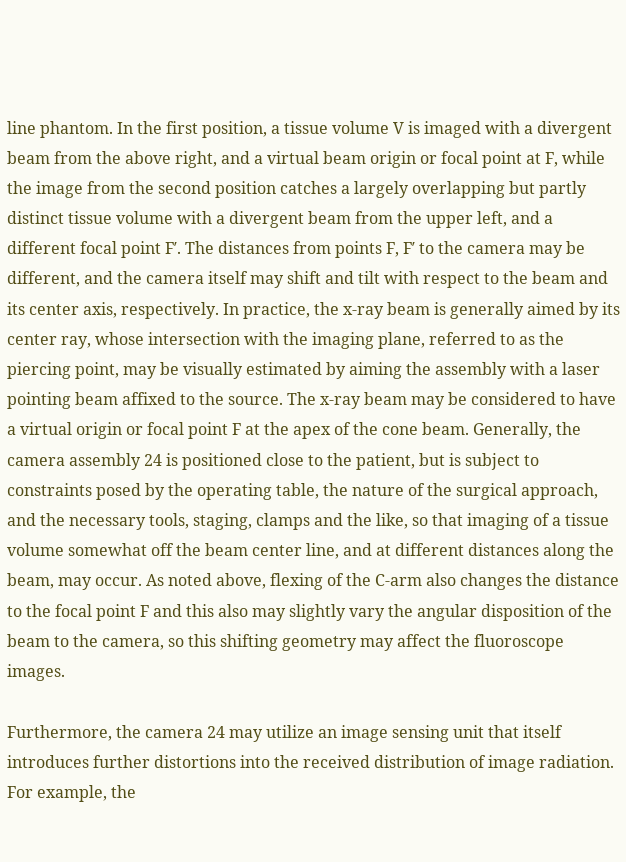line phantom. In the first position, a tissue volume V is imaged with a divergent beam from the above right, and a virtual beam origin or focal point at F, while the image from the second position catches a largely overlapping but partly distinct tissue volume with a divergent beam from the upper left, and a different focal point F′. The distances from points F, F′ to the camera may be different, and the camera itself may shift and tilt with respect to the beam and its center axis, respectively. In practice, the x-ray beam is generally aimed by its center ray, whose intersection with the imaging plane, referred to as the piercing point, may be visually estimated by aiming the assembly with a laser pointing beam affixed to the source. The x-ray beam may be considered to have a virtual origin or focal point F at the apex of the cone beam. Generally, the camera assembly 24 is positioned close to the patient, but is subject to constraints posed by the operating table, the nature of the surgical approach, and the necessary tools, staging, clamps and the like, so that imaging of a tissue volume somewhat off the beam center line, and at different distances along the beam, may occur. As noted above, flexing of the C-arm also changes the distance to the focal point F and this also may slightly vary the angular disposition of the beam to the camera, so this shifting geometry may affect the fluoroscope images.

Furthermore, the camera 24 may utilize an image sensing unit that itself introduces further distortions into the received distribution of image radiation. For example, the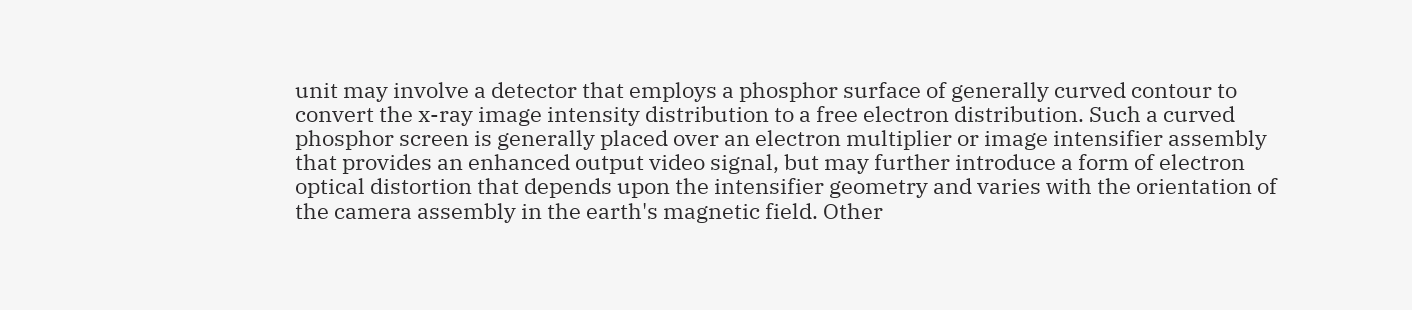unit may involve a detector that employs a phosphor surface of generally curved contour to convert the x-ray image intensity distribution to a free electron distribution. Such a curved phosphor screen is generally placed over an electron multiplier or image intensifier assembly that provides an enhanced output video signal, but may further introduce a form of electron optical distortion that depends upon the intensifier geometry and varies with the orientation of the camera assembly in the earth's magnetic field. Other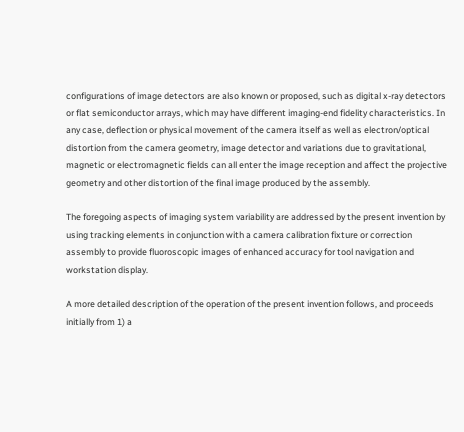configurations of image detectors are also known or proposed, such as digital x-ray detectors or flat semiconductor arrays, which may have different imaging-end fidelity characteristics. In any case, deflection or physical movement of the camera itself as well as electron/optical distortion from the camera geometry, image detector and variations due to gravitational, magnetic or electromagnetic fields can all enter the image reception and affect the projective geometry and other distortion of the final image produced by the assembly.

The foregoing aspects of imaging system variability are addressed by the present invention by using tracking elements in conjunction with a camera calibration fixture or correction assembly to provide fluoroscopic images of enhanced accuracy for tool navigation and workstation display.

A more detailed description of the operation of the present invention follows, and proceeds initially from 1) a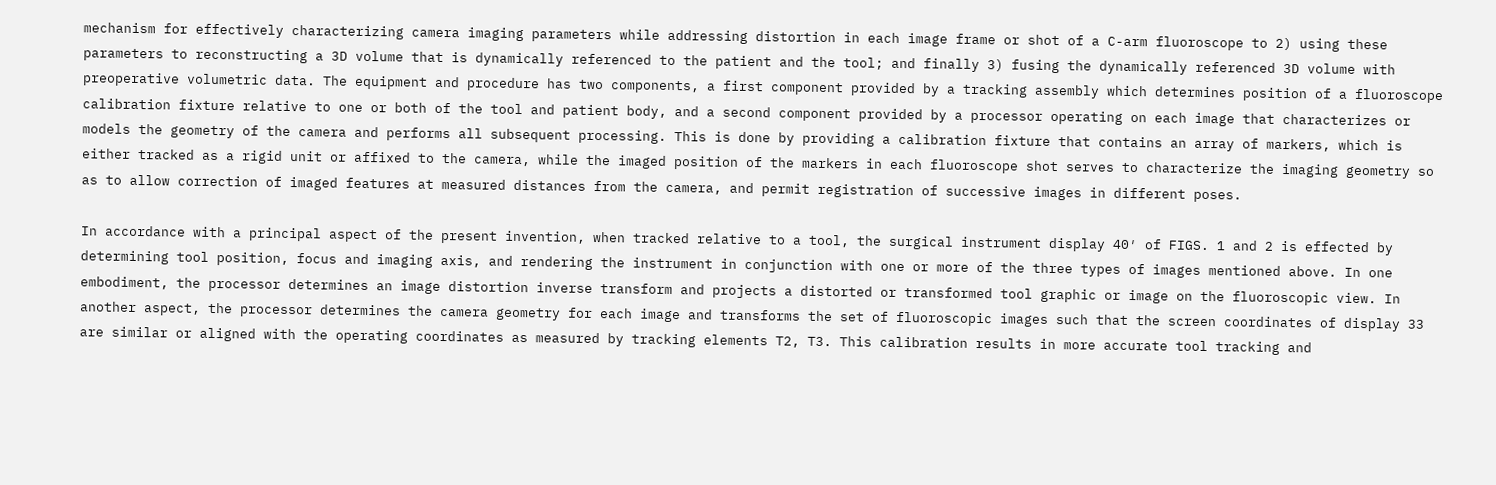mechanism for effectively characterizing camera imaging parameters while addressing distortion in each image frame or shot of a C-arm fluoroscope to 2) using these parameters to reconstructing a 3D volume that is dynamically referenced to the patient and the tool; and finally 3) fusing the dynamically referenced 3D volume with preoperative volumetric data. The equipment and procedure has two components, a first component provided by a tracking assembly which determines position of a fluoroscope calibration fixture relative to one or both of the tool and patient body, and a second component provided by a processor operating on each image that characterizes or models the geometry of the camera and performs all subsequent processing. This is done by providing a calibration fixture that contains an array of markers, which is either tracked as a rigid unit or affixed to the camera, while the imaged position of the markers in each fluoroscope shot serves to characterize the imaging geometry so as to allow correction of imaged features at measured distances from the camera, and permit registration of successive images in different poses.

In accordance with a principal aspect of the present invention, when tracked relative to a tool, the surgical instrument display 40′ of FIGS. 1 and 2 is effected by determining tool position, focus and imaging axis, and rendering the instrument in conjunction with one or more of the three types of images mentioned above. In one embodiment, the processor determines an image distortion inverse transform and projects a distorted or transformed tool graphic or image on the fluoroscopic view. In another aspect, the processor determines the camera geometry for each image and transforms the set of fluoroscopic images such that the screen coordinates of display 33 are similar or aligned with the operating coordinates as measured by tracking elements T2, T3. This calibration results in more accurate tool tracking and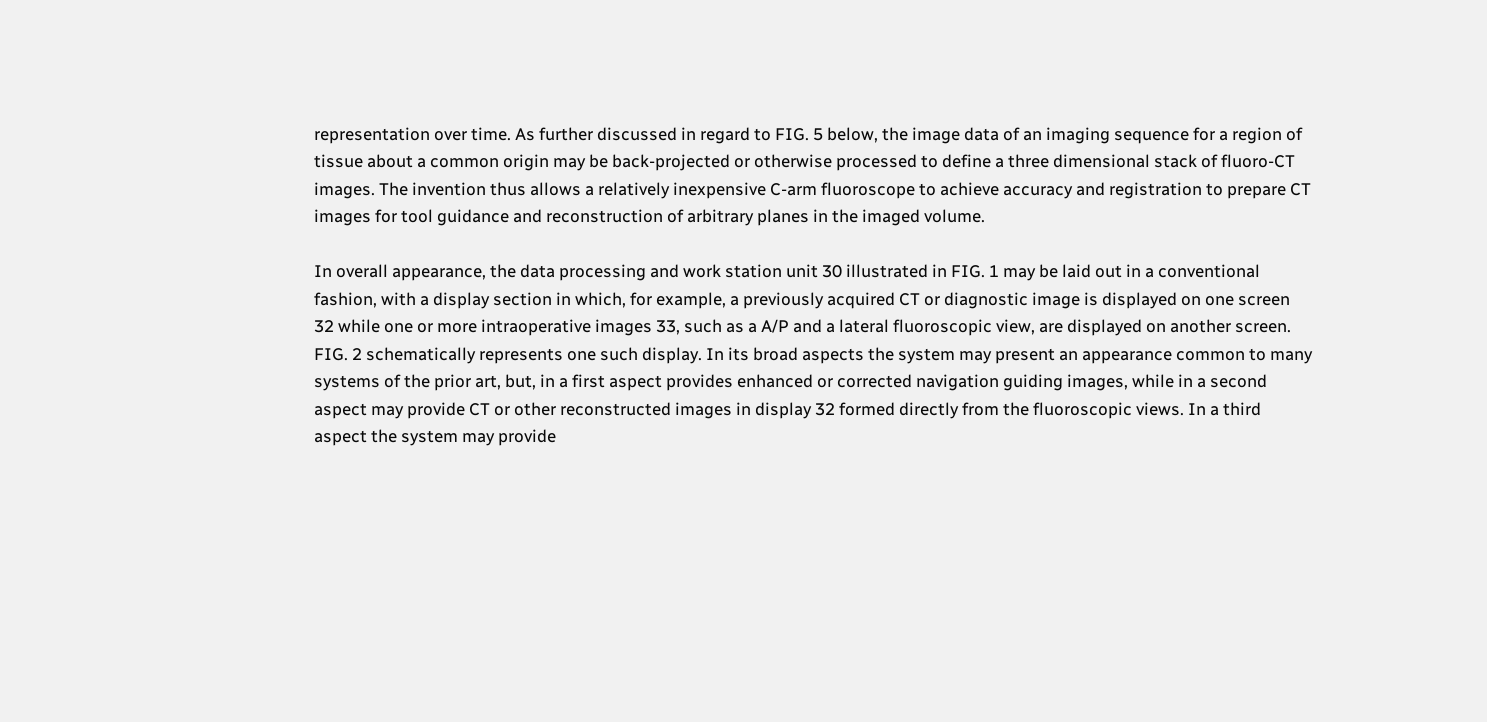representation over time. As further discussed in regard to FIG. 5 below, the image data of an imaging sequence for a region of tissue about a common origin may be back-projected or otherwise processed to define a three dimensional stack of fluoro-CT images. The invention thus allows a relatively inexpensive C-arm fluoroscope to achieve accuracy and registration to prepare CT images for tool guidance and reconstruction of arbitrary planes in the imaged volume.

In overall appearance, the data processing and work station unit 30 illustrated in FIG. 1 may be laid out in a conventional fashion, with a display section in which, for example, a previously acquired CT or diagnostic image is displayed on one screen 32 while one or more intraoperative images 33, such as a A/P and a lateral fluoroscopic view, are displayed on another screen. FIG. 2 schematically represents one such display. In its broad aspects the system may present an appearance common to many systems of the prior art, but, in a first aspect provides enhanced or corrected navigation guiding images, while in a second aspect may provide CT or other reconstructed images in display 32 formed directly from the fluoroscopic views. In a third aspect the system may provide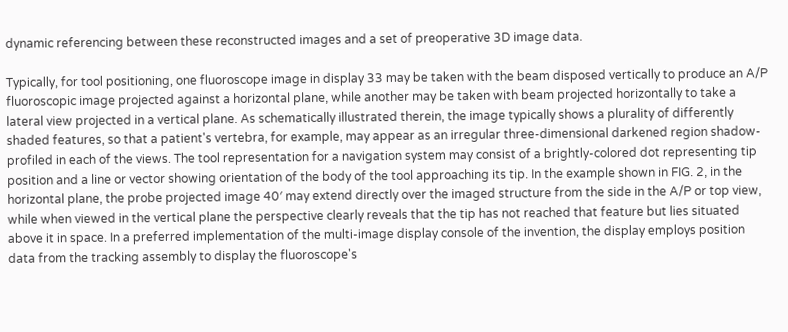dynamic referencing between these reconstructed images and a set of preoperative 3D image data.

Typically, for tool positioning, one fluoroscope image in display 33 may be taken with the beam disposed vertically to produce an A/P fluoroscopic image projected against a horizontal plane, while another may be taken with beam projected horizontally to take a lateral view projected in a vertical plane. As schematically illustrated therein, the image typically shows a plurality of differently shaded features, so that a patient's vertebra, for example, may appear as an irregular three-dimensional darkened region shadow-profiled in each of the views. The tool representation for a navigation system may consist of a brightly-colored dot representing tip position and a line or vector showing orientation of the body of the tool approaching its tip. In the example shown in FIG. 2, in the horizontal plane, the probe projected image 40′ may extend directly over the imaged structure from the side in the A/P or top view, while when viewed in the vertical plane the perspective clearly reveals that the tip has not reached that feature but lies situated above it in space. In a preferred implementation of the multi-image display console of the invention, the display employs position data from the tracking assembly to display the fluoroscope's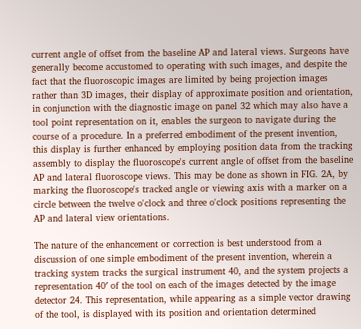current angle of offset from the baseline AP and lateral views. Surgeons have generally become accustomed to operating with such images, and despite the fact that the fluoroscopic images are limited by being projection images rather than 3D images, their display of approximate position and orientation, in conjunction with the diagnostic image on panel 32 which may also have a tool point representation on it, enables the surgeon to navigate during the course of a procedure. In a preferred embodiment of the present invention, this display is further enhanced by employing position data from the tracking assembly to display the fluoroscope's current angle of offset from the baseline AP and lateral fluoroscope views. This may be done as shown in FIG. 2A, by marking the fluoroscope's tracked angle or viewing axis with a marker on a circle between the twelve o'clock and three o'clock positions representing the AP and lateral view orientations.

The nature of the enhancement or correction is best understood from a discussion of one simple embodiment of the present invention, wherein a tracking system tracks the surgical instrument 40, and the system projects a representation 40′ of the tool on each of the images detected by the image detector 24. This representation, while appearing as a simple vector drawing of the tool, is displayed with its position and orientation determined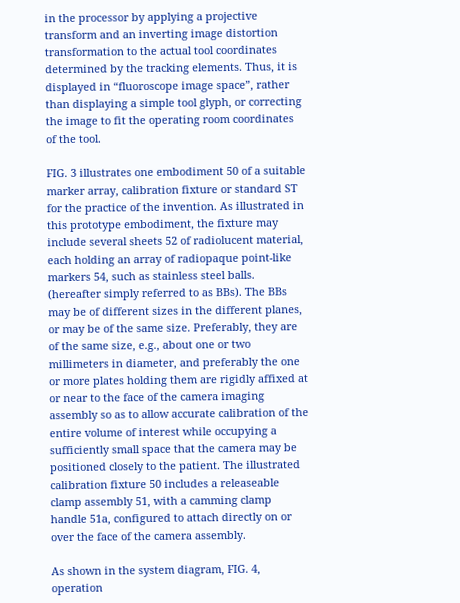in the processor by applying a projective transform and an inverting image distortion transformation to the actual tool coordinates determined by the tracking elements. Thus, it is displayed in “fluoroscope image space”, rather than displaying a simple tool glyph, or correcting the image to fit the operating room coordinates of the tool.

FIG. 3 illustrates one embodiment 50 of a suitable marker array, calibration fixture or standard ST for the practice of the invention. As illustrated in this prototype embodiment, the fixture may include several sheets 52 of radiolucent material, each holding an array of radiopaque point-like markers 54, such as stainless steel balls. (hereafter simply referred to as BBs). The BBs may be of different sizes in the different planes, or may be of the same size. Preferably, they are of the same size, e.g., about one or two millimeters in diameter, and preferably the one or more plates holding them are rigidly affixed at or near to the face of the camera imaging assembly so as to allow accurate calibration of the entire volume of interest while occupying a sufficiently small space that the camera may be positioned closely to the patient. The illustrated calibration fixture 50 includes a releaseable clamp assembly 51, with a camming clamp handle 51a, configured to attach directly on or over the face of the camera assembly.

As shown in the system diagram, FIG. 4, operation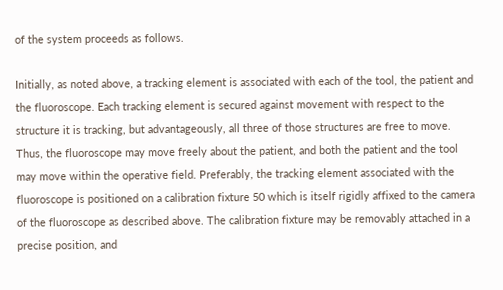of the system proceeds as follows.

Initially, as noted above, a tracking element is associated with each of the tool, the patient and the fluoroscope. Each tracking element is secured against movement with respect to the structure it is tracking, but advantageously, all three of those structures are free to move. Thus, the fluoroscope may move freely about the patient, and both the patient and the tool may move within the operative field. Preferably, the tracking element associated with the fluoroscope is positioned on a calibration fixture 50 which is itself rigidly affixed to the camera of the fluoroscope as described above. The calibration fixture may be removably attached in a precise position, and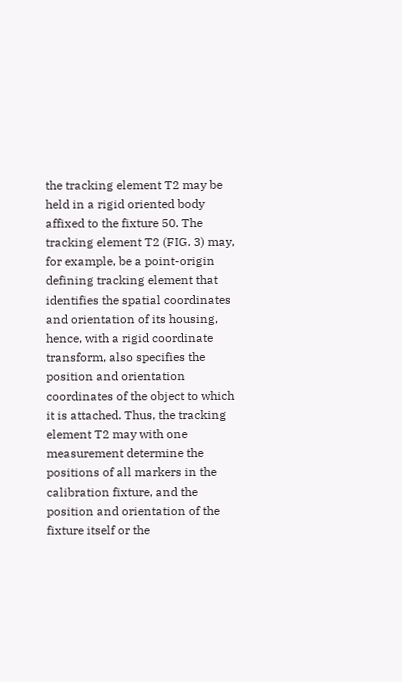the tracking element T2 may be held in a rigid oriented body affixed to the fixture 50. The tracking element T2 (FIG. 3) may, for example, be a point-origin defining tracking element that identifies the spatial coordinates and orientation of its housing, hence, with a rigid coordinate transform, also specifies the position and orientation coordinates of the object to which it is attached. Thus, the tracking element T2 may with one measurement determine the positions of all markers in the calibration fixture, and the position and orientation of the fixture itself or the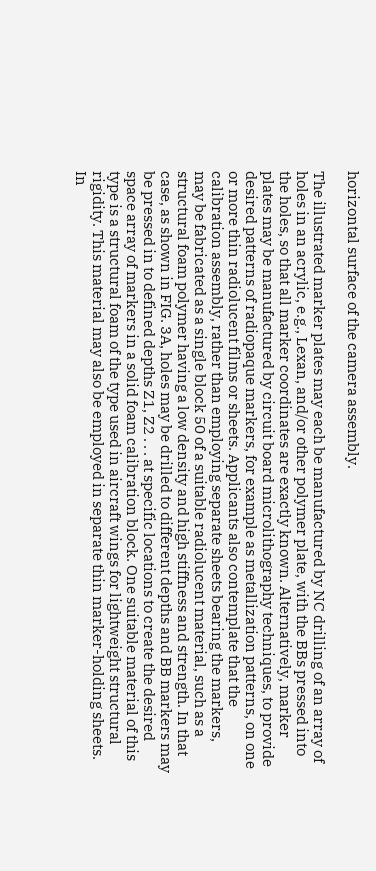horizontal surface of the camera assembly.

The illustrated marker plates may each be manufactured by NC drilling of an array of holes in an acrylic, e.g., Lexan, and/or other polymer plate, with the BBs pressed into the holes, so that all marker coordinates are exactly known. Alternatively, marker plates may be manufactured by circuit board microlithography techniques, to provide desired patterns of radiopaque markers, for example as metallization patterns, on one or more thin radiolucent films or sheets. Applicants also contemplate that the calibration assembly, rather than employing separate sheets bearing the markers, may be fabricated as a single block 50 of a suitable radiolucent material, such as a structural foam polymer having a low density and high stiffness and strength. In that case, as shown in FIG. 3A, holes may be drilled to different depths and BB markers may be pressed in to defined depths Z1, Z2 . . . at specific locations to create the desired space array of markers in a solid foam calibration block. One suitable material of this type is a structural foam of the type used in aircraft wings for lightweight structural rigidity. This material may also be employed in separate thin marker-holding sheets. In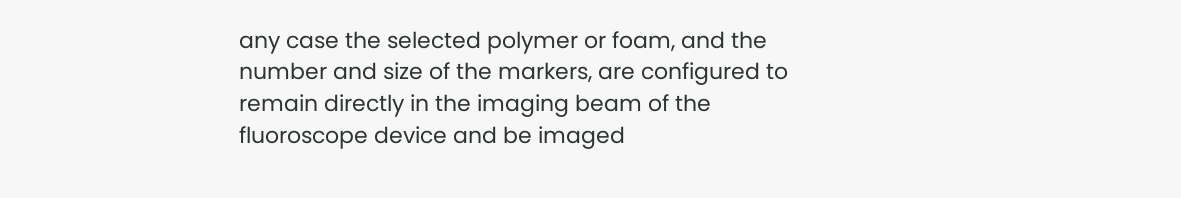any case the selected polymer or foam, and the number and size of the markers, are configured to remain directly in the imaging beam of the fluoroscope device and be imaged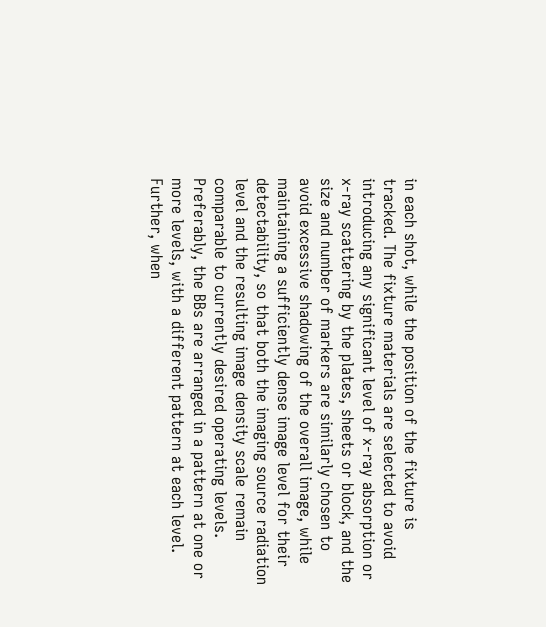in each shot, while the position of the fixture is tracked. The fixture materials are selected to avoid introducing any significant level of x-ray absorption or x-ray scattering by the plates, sheets or block, and the size and number of markers are similarly chosen to avoid excessive shadowing of the overall image, while maintaining a sufficiently dense image level for their detectability, so that both the imaging source radiation level and the resulting image density scale remain comparable to currently desired operating levels. Preferably, the BBs are arranged in a pattern at one or more levels, with a different pattern at each level. Further, when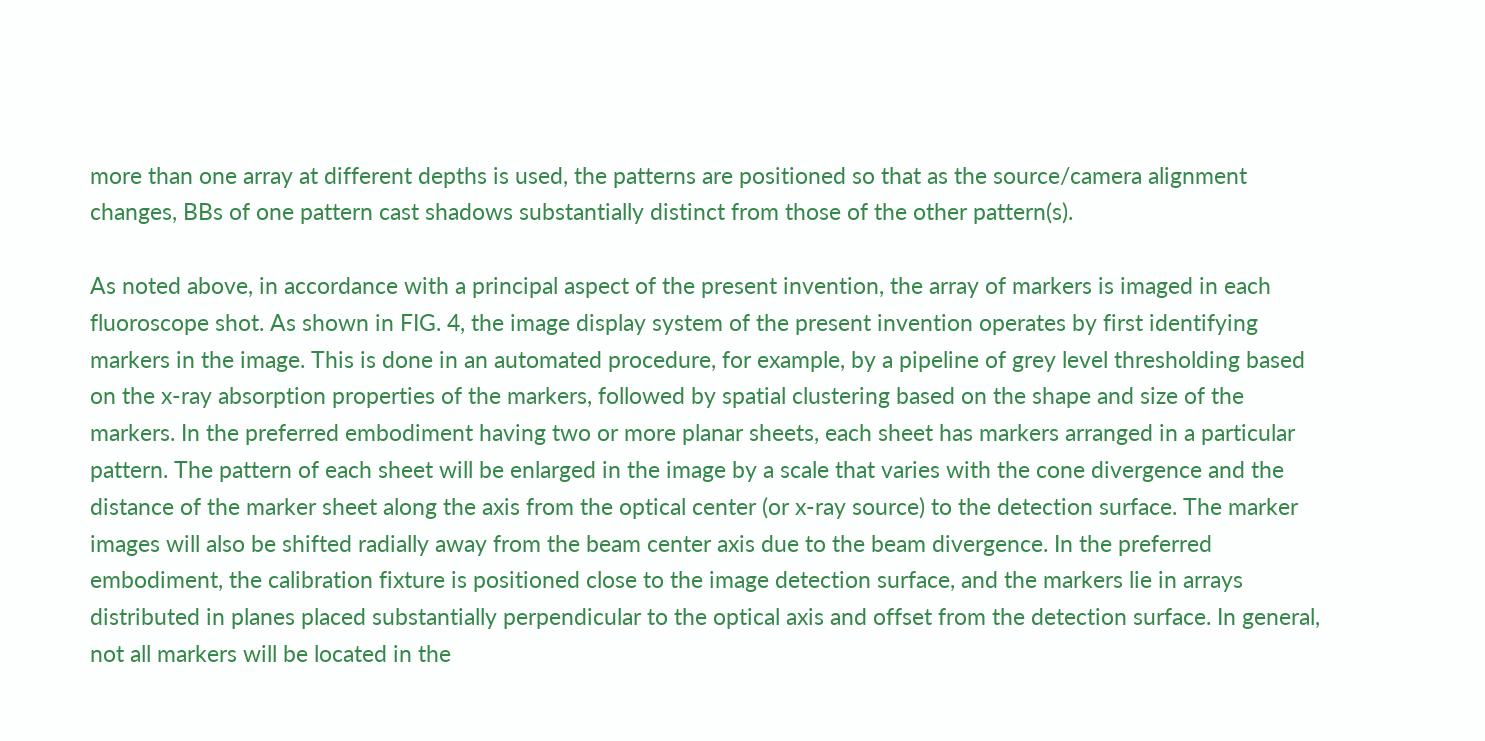more than one array at different depths is used, the patterns are positioned so that as the source/camera alignment changes, BBs of one pattern cast shadows substantially distinct from those of the other pattern(s).

As noted above, in accordance with a principal aspect of the present invention, the array of markers is imaged in each fluoroscope shot. As shown in FIG. 4, the image display system of the present invention operates by first identifying markers in the image. This is done in an automated procedure, for example, by a pipeline of grey level thresholding based on the x-ray absorption properties of the markers, followed by spatial clustering based on the shape and size of the markers. In the preferred embodiment having two or more planar sheets, each sheet has markers arranged in a particular pattern. The pattern of each sheet will be enlarged in the image by a scale that varies with the cone divergence and the distance of the marker sheet along the axis from the optical center (or x-ray source) to the detection surface. The marker images will also be shifted radially away from the beam center axis due to the beam divergence. In the preferred embodiment, the calibration fixture is positioned close to the image detection surface, and the markers lie in arrays distributed in planes placed substantially perpendicular to the optical axis and offset from the detection surface. In general, not all markers will be located in the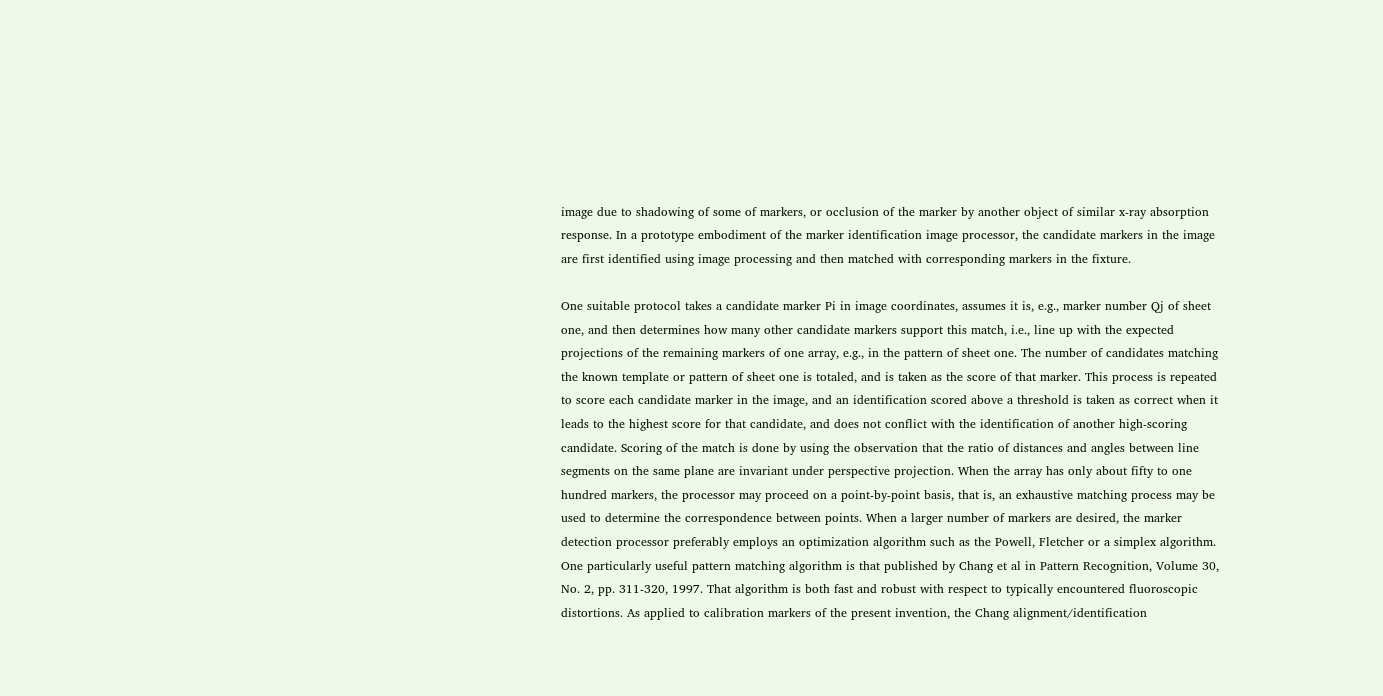image due to shadowing of some of markers, or occlusion of the marker by another object of similar x-ray absorption response. In a prototype embodiment of the marker identification image processor, the candidate markers in the image are first identified using image processing and then matched with corresponding markers in the fixture.

One suitable protocol takes a candidate marker Pi in image coordinates, assumes it is, e.g., marker number Qj of sheet one, and then determines how many other candidate markers support this match, i.e., line up with the expected projections of the remaining markers of one array, e.g., in the pattern of sheet one. The number of candidates matching the known template or pattern of sheet one is totaled, and is taken as the score of that marker. This process is repeated to score each candidate marker in the image, and an identification scored above a threshold is taken as correct when it leads to the highest score for that candidate, and does not conflict with the identification of another high-scoring candidate. Scoring of the match is done by using the observation that the ratio of distances and angles between line segments on the same plane are invariant under perspective projection. When the array has only about fifty to one hundred markers, the processor may proceed on a point-by-point basis, that is, an exhaustive matching process may be used to determine the correspondence between points. When a larger number of markers are desired, the marker detection processor preferably employs an optimization algorithm such as the Powell, Fletcher or a simplex algorithm. One particularly useful pattern matching algorithm is that published by Chang et al in Pattern Recognition, Volume 30, No. 2, pp. 311-320, 1997. That algorithm is both fast and robust with respect to typically encountered fluoroscopic distortions. As applied to calibration markers of the present invention, the Chang alignment/identification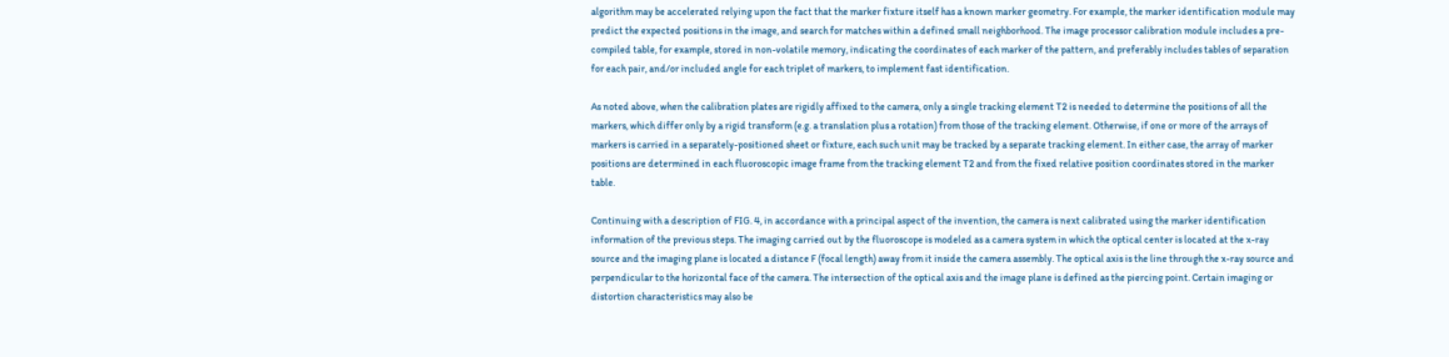algorithm may be accelerated relying upon the fact that the marker fixture itself has a known marker geometry. For example, the marker identification module may predict the expected positions in the image, and search for matches within a defined small neighborhood. The image processor calibration module includes a pre-compiled table, for example, stored in non-volatile memory, indicating the coordinates of each marker of the pattern, and preferably includes tables of separation for each pair, and/or included angle for each triplet of markers, to implement fast identification.

As noted above, when the calibration plates are rigidly affixed to the camera, only a single tracking element T2 is needed to determine the positions of all the markers, which differ only by a rigid transform (e.g. a translation plus a rotation) from those of the tracking element. Otherwise, if one or more of the arrays of markers is carried in a separately-positioned sheet or fixture, each such unit may be tracked by a separate tracking element. In either case, the array of marker positions are determined in each fluoroscopic image frame from the tracking element T2 and from the fixed relative position coordinates stored in the marker table.

Continuing with a description of FIG. 4, in accordance with a principal aspect of the invention, the camera is next calibrated using the marker identification information of the previous steps. The imaging carried out by the fluoroscope is modeled as a camera system in which the optical center is located at the x-ray source and the imaging plane is located a distance F (focal length) away from it inside the camera assembly. The optical axis is the line through the x-ray source and perpendicular to the horizontal face of the camera. The intersection of the optical axis and the image plane is defined as the piercing point. Certain imaging or distortion characteristics may also be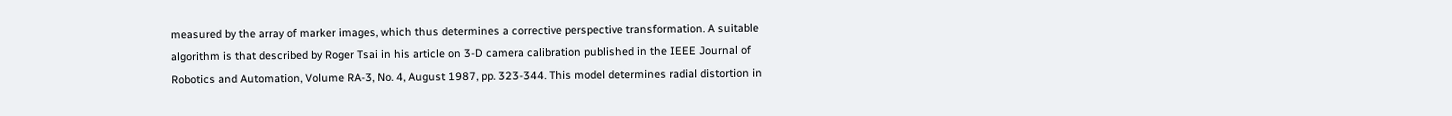measured by the array of marker images, which thus determines a corrective perspective transformation. A suitable algorithm is that described by Roger Tsai in his article on 3-D camera calibration published in the IEEE Journal of Robotics and Automation, Volume RA-3, No. 4, August 1987, pp. 323-344. This model determines radial distortion in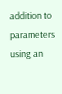addition to parameters using an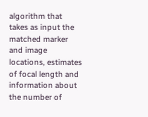algorithm that takes as input the matched marker and image locations, estimates of focal length and information about the number of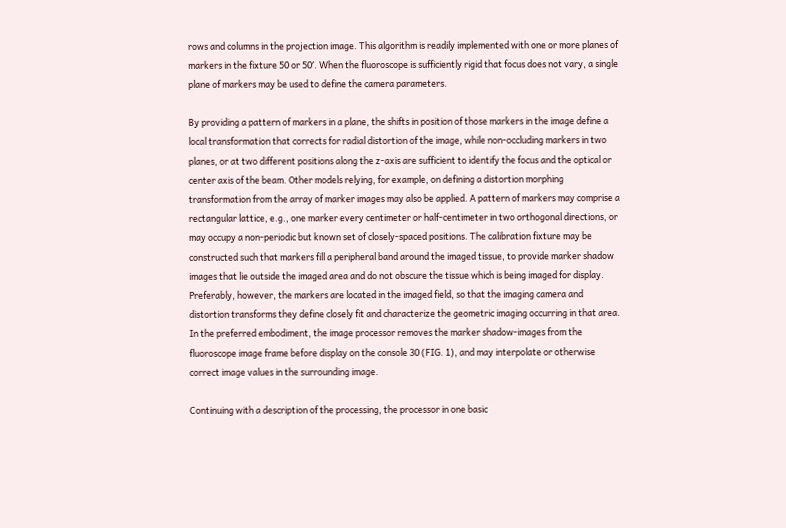rows and columns in the projection image. This algorithm is readily implemented with one or more planes of markers in the fixture 50 or 50′. When the fluoroscope is sufficiently rigid that focus does not vary, a single plane of markers may be used to define the camera parameters.

By providing a pattern of markers in a plane, the shifts in position of those markers in the image define a local transformation that corrects for radial distortion of the image, while non-occluding markers in two planes, or at two different positions along the z-axis are sufficient to identify the focus and the optical or center axis of the beam. Other models relying, for example, on defining a distortion morphing transformation from the array of marker images may also be applied. A pattern of markers may comprise a rectangular lattice, e.g., one marker every centimeter or half-centimeter in two orthogonal directions, or may occupy a non-periodic but known set of closely-spaced positions. The calibration fixture may be constructed such that markers fill a peripheral band around the imaged tissue, to provide marker shadow images that lie outside the imaged area and do not obscure the tissue which is being imaged for display. Preferably, however, the markers are located in the imaged field, so that the imaging camera and distortion transforms they define closely fit and characterize the geometric imaging occurring in that area. In the preferred embodiment, the image processor removes the marker shadow-images from the fluoroscope image frame before display on the console 30 (FIG. 1), and may interpolate or otherwise correct image values in the surrounding image.

Continuing with a description of the processing, the processor in one basic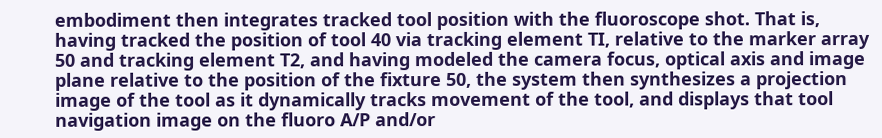embodiment then integrates tracked tool position with the fluoroscope shot. That is, having tracked the position of tool 40 via tracking element TI, relative to the marker array 50 and tracking element T2, and having modeled the camera focus, optical axis and image plane relative to the position of the fixture 50, the system then synthesizes a projection image of the tool as it dynamically tracks movement of the tool, and displays that tool navigation image on the fluoro A/P and/or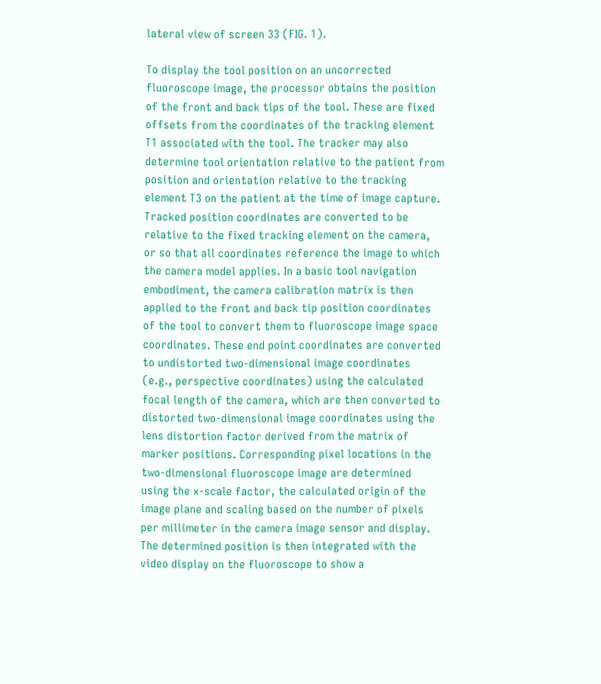lateral view of screen 33 (FIG. 1).

To display the tool position on an uncorrected fluoroscope image, the processor obtains the position of the front and back tips of the tool. These are fixed offsets from the coordinates of the tracking element T1 associated with the tool. The tracker may also determine tool orientation relative to the patient from position and orientation relative to the tracking element T3 on the patient at the time of image capture. Tracked position coordinates are converted to be relative to the fixed tracking element on the camera, or so that all coordinates reference the image to which the camera model applies. In a basic tool navigation embodiment, the camera calibration matrix is then applied to the front and back tip position coordinates of the tool to convert them to fluoroscope image space coordinates. These end point coordinates are converted to undistorted two-dimensional image coordinates (e.g., perspective coordinates) using the calculated focal length of the camera, which are then converted to distorted two-dimensional image coordinates using the lens distortion factor derived from the matrix of marker positions. Corresponding pixel locations in the two-dimensional fluoroscope image are determined using the x-scale factor, the calculated origin of the image plane and scaling based on the number of pixels per millimeter in the camera image sensor and display. The determined position is then integrated with the video display on the fluoroscope to show a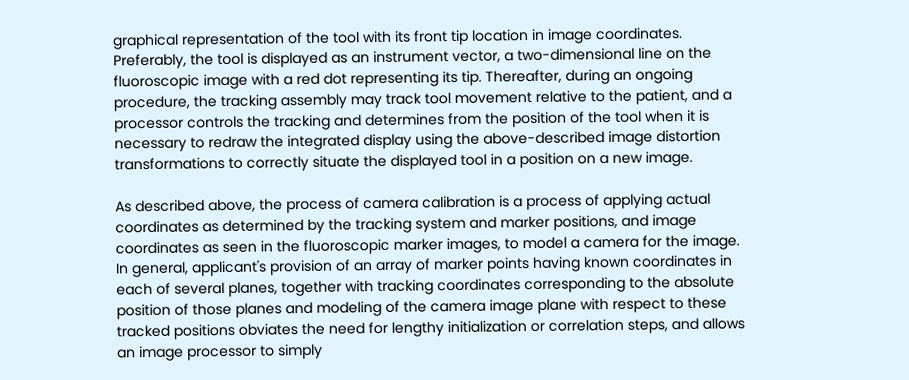graphical representation of the tool with its front tip location in image coordinates. Preferably, the tool is displayed as an instrument vector, a two-dimensional line on the fluoroscopic image with a red dot representing its tip. Thereafter, during an ongoing procedure, the tracking assembly may track tool movement relative to the patient, and a processor controls the tracking and determines from the position of the tool when it is necessary to redraw the integrated display using the above-described image distortion transformations to correctly situate the displayed tool in a position on a new image.

As described above, the process of camera calibration is a process of applying actual coordinates as determined by the tracking system and marker positions, and image coordinates as seen in the fluoroscopic marker images, to model a camera for the image. In general, applicant's provision of an array of marker points having known coordinates in each of several planes, together with tracking coordinates corresponding to the absolute position of those planes and modeling of the camera image plane with respect to these tracked positions obviates the need for lengthy initialization or correlation steps, and allows an image processor to simply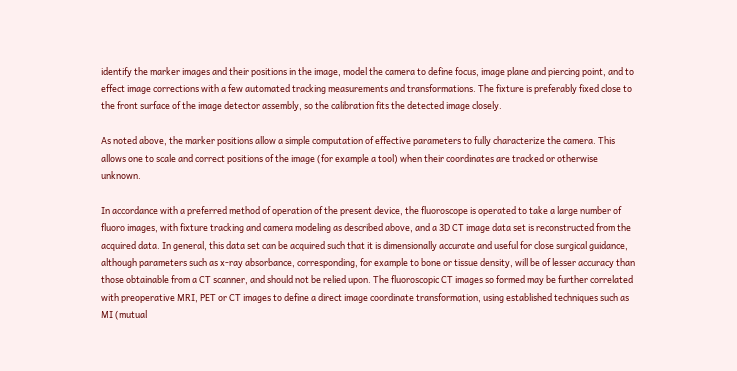identify the marker images and their positions in the image, model the camera to define focus, image plane and piercing point, and to effect image corrections with a few automated tracking measurements and transformations. The fixture is preferably fixed close to the front surface of the image detector assembly, so the calibration fits the detected image closely.

As noted above, the marker positions allow a simple computation of effective parameters to fully characterize the camera. This allows one to scale and correct positions of the image (for example a tool) when their coordinates are tracked or otherwise unknown.

In accordance with a preferred method of operation of the present device, the fluoroscope is operated to take a large number of fluoro images, with fixture tracking and camera modeling as described above, and a 3D CT image data set is reconstructed from the acquired data. In general, this data set can be acquired such that it is dimensionally accurate and useful for close surgical guidance, although parameters such as x-ray absorbance, corresponding, for example to bone or tissue density, will be of lesser accuracy than those obtainable from a CT scanner, and should not be relied upon. The fluoroscopic CT images so formed may be further correlated with preoperative MRI, PET or CT images to define a direct image coordinate transformation, using established techniques such as MI (mutual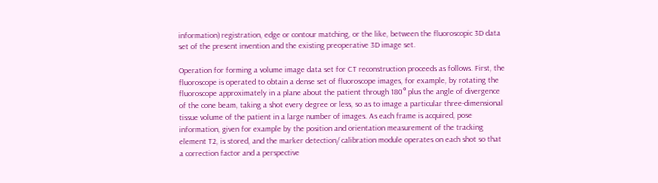information) registration, edge or contour matching, or the like, between the fluoroscopic 3D data set of the present invention and the existing preoperative 3D image set.

Operation for forming a volume image data set for CT reconstruction proceeds as follows. First, the fluoroscope is operated to obtain a dense set of fluoroscope images, for example, by rotating the fluoroscope approximately in a plane about the patient through 180° plus the angle of divergence of the cone beam, taking a shot every degree or less, so as to image a particular three-dimensional tissue volume of the patient in a large number of images. As each frame is acquired, pose information, given for example by the position and orientation measurement of the tracking element T2, is stored, and the marker detection/ calibration module operates on each shot so that a correction factor and a perspective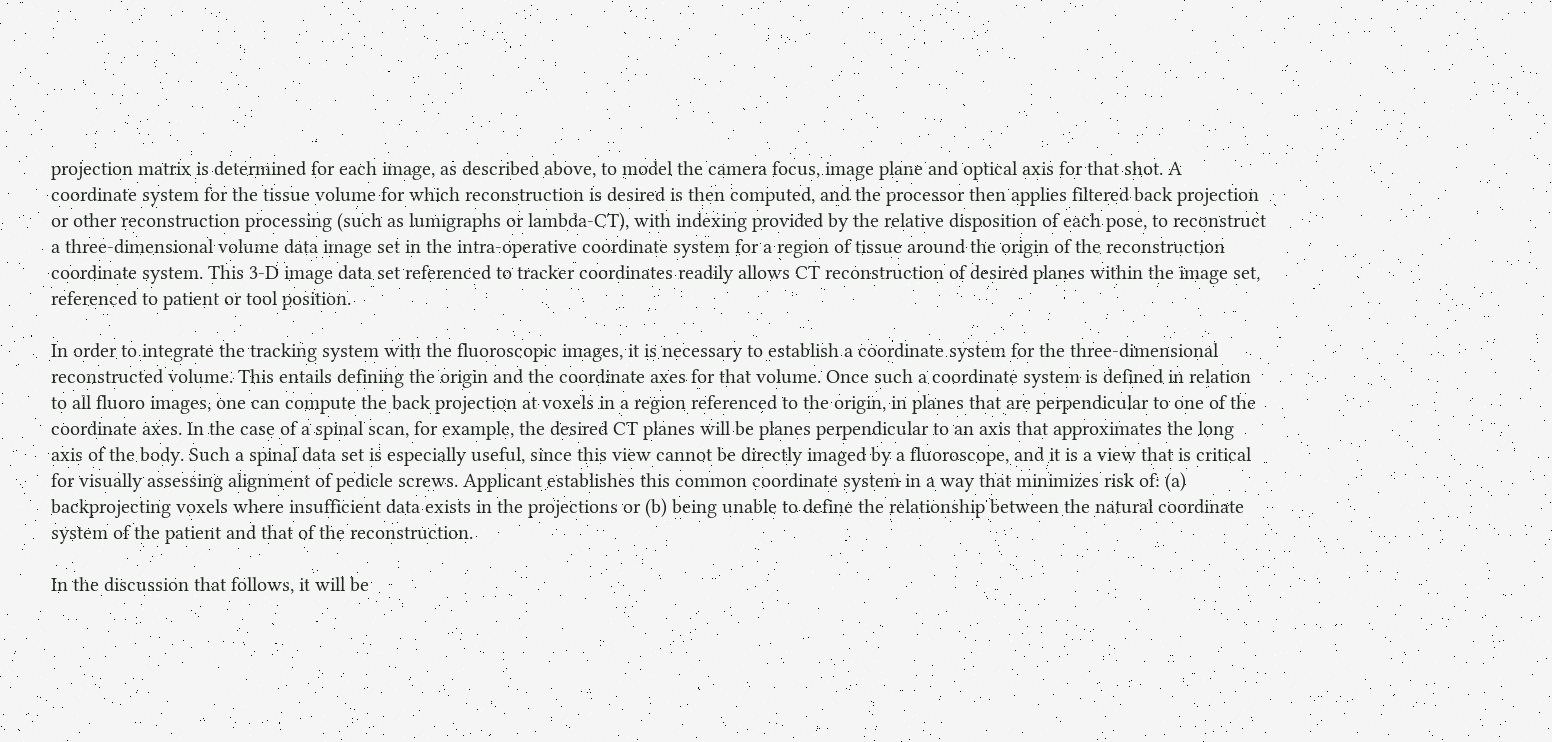projection matrix is determined for each image, as described above, to model the camera focus, image plane and optical axis for that shot. A coordinate system for the tissue volume for which reconstruction is desired is then computed, and the processor then applies filtered back projection or other reconstruction processing (such as lumigraphs or lambda-CT), with indexing provided by the relative disposition of each pose, to reconstruct a three-dimensional volume data image set in the intra-operative coordinate system for a region of tissue around the origin of the reconstruction coordinate system. This 3-D image data set referenced to tracker coordinates readily allows CT reconstruction of desired planes within the image set, referenced to patient or tool position.

In order to integrate the tracking system with the fluoroscopic images, it is necessary to establish a coordinate system for the three-dimensional reconstructed volume. This entails defining the origin and the coordinate axes for that volume. Once such a coordinate system is defined in relation to all fluoro images, one can compute the back projection at voxels in a region referenced to the origin, in planes that are perpendicular to one of the coordinate axes. In the case of a spinal scan, for example, the desired CT planes will be planes perpendicular to an axis that approximates the long axis of the body. Such a spinal data set is especially useful, since this view cannot be directly imaged by a fluoroscope, and it is a view that is critical for visually assessing alignment of pedicle screws. Applicant establishes this common coordinate system in a way that minimizes risk of: (a) backprojecting voxels where insufficient data exists in the projections or (b) being unable to define the relationship between the natural coordinate system of the patient and that of the reconstruction.

In the discussion that follows, it will be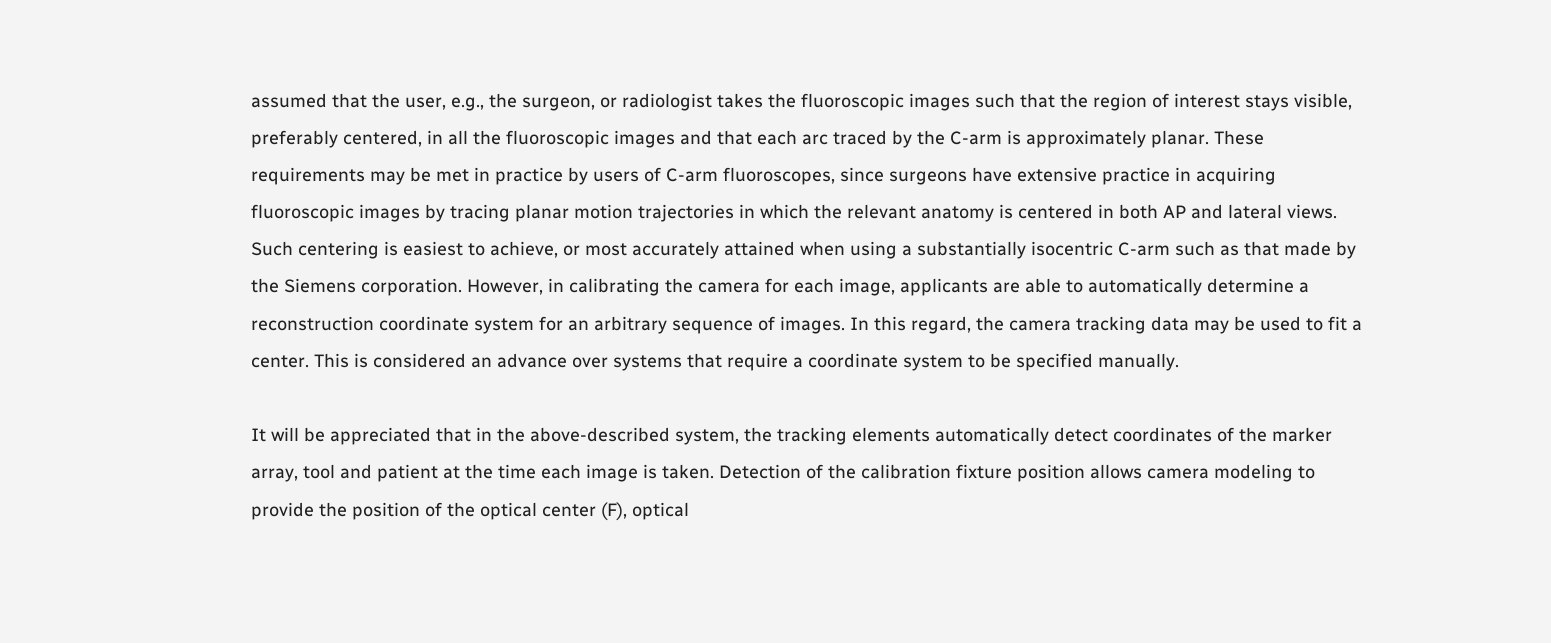assumed that the user, e.g., the surgeon, or radiologist takes the fluoroscopic images such that the region of interest stays visible, preferably centered, in all the fluoroscopic images and that each arc traced by the C-arm is approximately planar. These requirements may be met in practice by users of C-arm fluoroscopes, since surgeons have extensive practice in acquiring fluoroscopic images by tracing planar motion trajectories in which the relevant anatomy is centered in both AP and lateral views. Such centering is easiest to achieve, or most accurately attained when using a substantially isocentric C-arm such as that made by the Siemens corporation. However, in calibrating the camera for each image, applicants are able to automatically determine a reconstruction coordinate system for an arbitrary sequence of images. In this regard, the camera tracking data may be used to fit a center. This is considered an advance over systems that require a coordinate system to be specified manually.

It will be appreciated that in the above-described system, the tracking elements automatically detect coordinates of the marker array, tool and patient at the time each image is taken. Detection of the calibration fixture position allows camera modeling to provide the position of the optical center (F), optical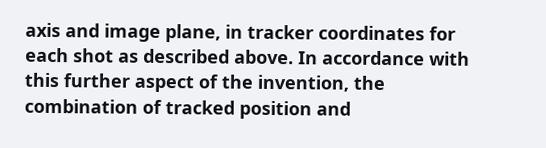axis and image plane, in tracker coordinates for each shot as described above. In accordance with this further aspect of the invention, the combination of tracked position and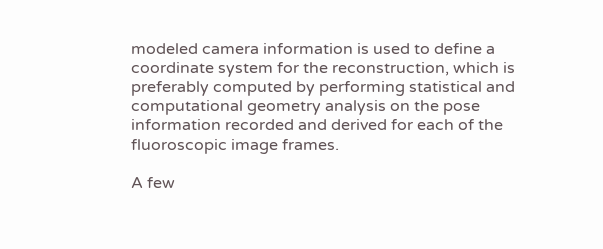modeled camera information is used to define a coordinate system for the reconstruction, which is preferably computed by performing statistical and computational geometry analysis on the pose information recorded and derived for each of the fluoroscopic image frames.

A few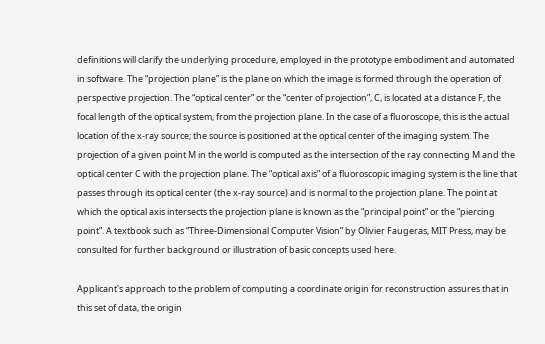definitions will clarify the underlying procedure, employed in the prototype embodiment and automated in software. The “projection plane” is the plane on which the image is formed through the operation of perspective projection. The “optical center” or the “center of projection”, C, is located at a distance F, the focal length of the optical system, from the projection plane. In the case of a fluoroscope, this is the actual location of the x-ray source; the source is positioned at the optical center of the imaging system. The projection of a given point M in the world is computed as the intersection of the ray connecting M and the optical center C with the projection plane. The “optical axis” of a fluoroscopic imaging system is the line that passes through its optical center (the x-ray source) and is normal to the projection plane. The point at which the optical axis intersects the projection plane is known as the “principal point” or the “piercing point”. A textbook such as “Three-Dimensional Computer Vision” by Olivier Faugeras, MIT Press, may be consulted for further background or illustration of basic concepts used here.

Applicant's approach to the problem of computing a coordinate origin for reconstruction assures that in this set of data, the origin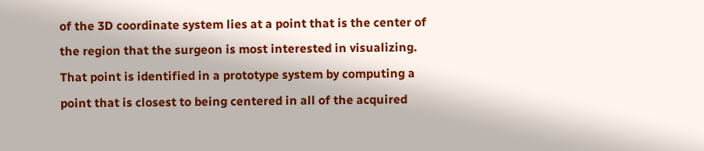of the 3D coordinate system lies at a point that is the center of the region that the surgeon is most interested in visualizing. That point is identified in a prototype system by computing a point that is closest to being centered in all of the acquired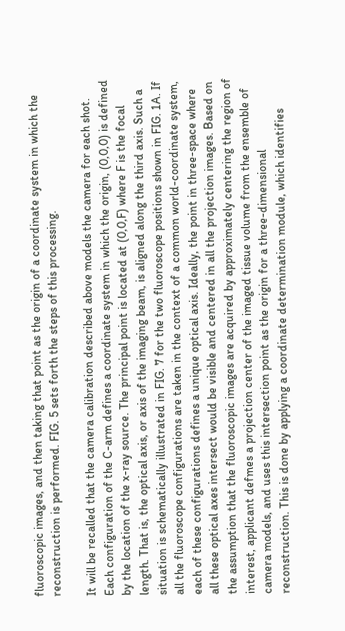fluoroscopic images, and then taking that point as the origin of a coordinate system in which the reconstruction is performed. FIG. 5 sets forth the steps of this processing.

It will be recalled that the camera calibration described above models the camera for each shot. Each configuration of the C-arm defines a coordinate system in which the origin, (0,0,0) is defined by the location of the x-ray source. The principal point is located at (0,0,F) where F is the focal length. That is, the optical axis, or axis of the imaging beam, is aligned along the third axis. Such a situation is schematically illustrated in FIG. 7 for the two fluoroscope positions shown in FIG. 1A. If all the fluoroscope configurations are taken in the context of a common world-coordinate system, each of these configurations defines a unique optical axis. Ideally, the point in three-space where all these optical axes intersect would be visible and centered in all the projection images. Based on the assumption that the fluoroscopic images are acquired by approximately centering the region of interest, applicant defmes a projection center of the imaged tissue volume from the ensemble of camera models, and uses this intersection point as the origin for a three-dimensional reconstruction. This is done by applying a coordinate determination module, which identifies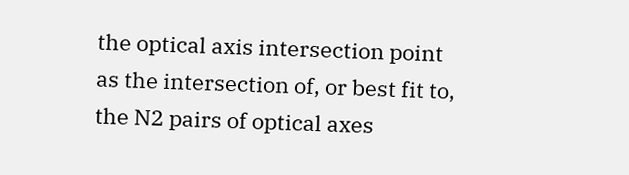the optical axis intersection point as the intersection of, or best fit to, the N2 pairs of optical axes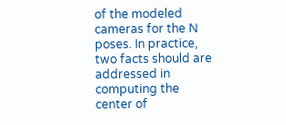of the modeled cameras for the N poses. In practice, two facts should are addressed in computing the center of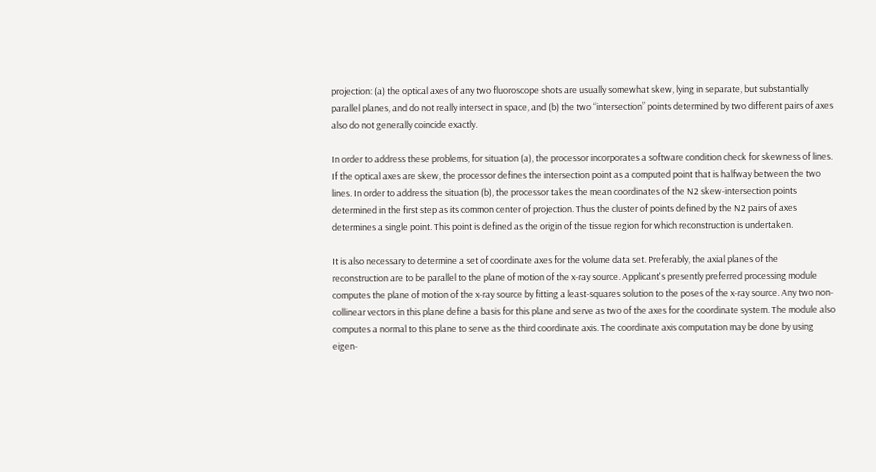projection: (a) the optical axes of any two fluoroscope shots are usually somewhat skew, lying in separate, but substantially parallel planes, and do not really intersect in space, and (b) the two “intersection” points determined by two different pairs of axes also do not generally coincide exactly.

In order to address these problems, for situation (a), the processor incorporates a software condition check for skewness of lines. If the optical axes are skew, the processor defines the intersection point as a computed point that is halfway between the two lines. In order to address the situation (b), the processor takes the mean coordinates of the N2 skew-intersection points determined in the first step as its common center of projection. Thus the cluster of points defined by the N2 pairs of axes determines a single point. This point is defined as the origin of the tissue region for which reconstruction is undertaken.

It is also necessary to determine a set of coordinate axes for the volume data set. Preferably, the axial planes of the reconstruction are to be parallel to the plane of motion of the x-ray source. Applicant's presently preferred processing module computes the plane of motion of the x-ray source by fitting a least-squares solution to the poses of the x-ray source. Any two non-collinear vectors in this plane define a basis for this plane and serve as two of the axes for the coordinate system. The module also computes a normal to this plane to serve as the third coordinate axis. The coordinate axis computation may be done by using eigen-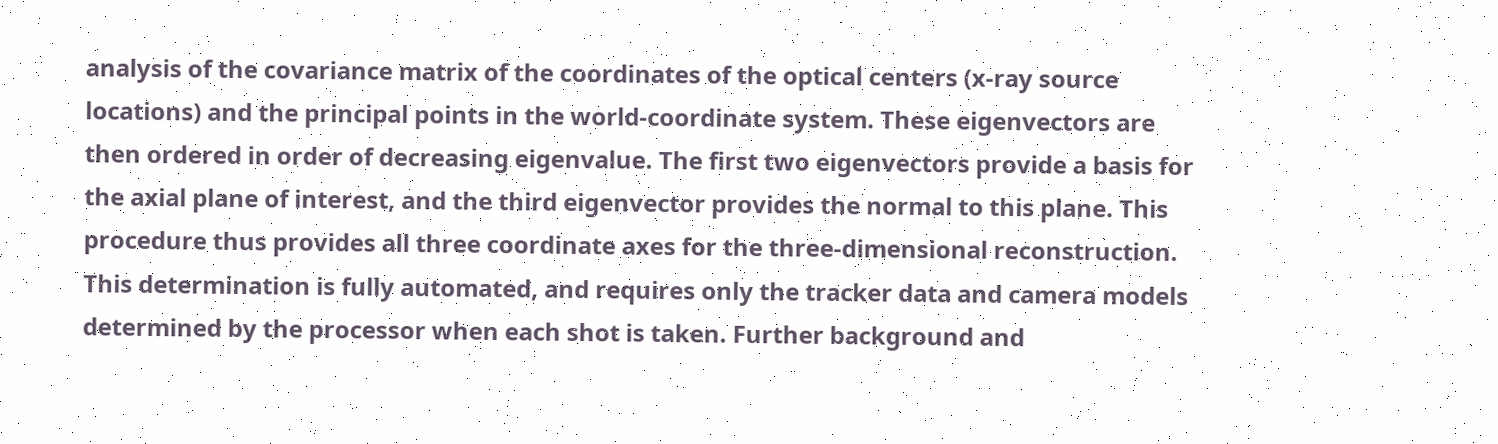analysis of the covariance matrix of the coordinates of the optical centers (x-ray source locations) and the principal points in the world-coordinate system. These eigenvectors are then ordered in order of decreasing eigenvalue. The first two eigenvectors provide a basis for the axial plane of interest, and the third eigenvector provides the normal to this plane. This procedure thus provides all three coordinate axes for the three-dimensional reconstruction. This determination is fully automated, and requires only the tracker data and camera models determined by the processor when each shot is taken. Further background and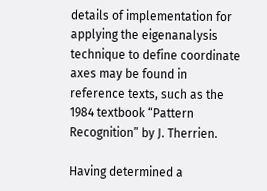details of implementation for applying the eigenanalysis technique to define coordinate axes may be found in reference texts, such as the 1984 textbook “Pattern Recognition” by J. Therrien.

Having determined a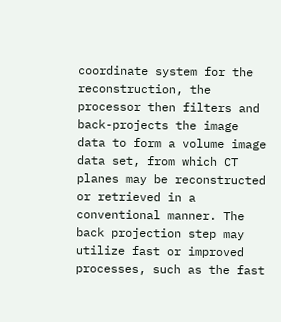coordinate system for the reconstruction, the processor then filters and back-projects the image data to form a volume image data set, from which CT planes may be reconstructed or retrieved in a conventional manner. The back projection step may utilize fast or improved processes, such as the fast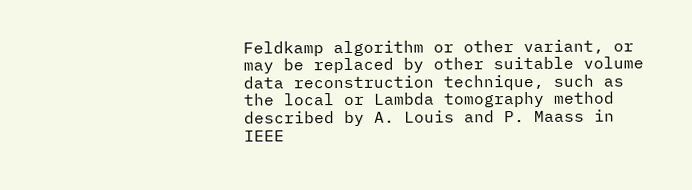Feldkamp algorithm or other variant, or may be replaced by other suitable volume data reconstruction technique, such as the local or Lambda tomography method described by A. Louis and P. Maass in IEEE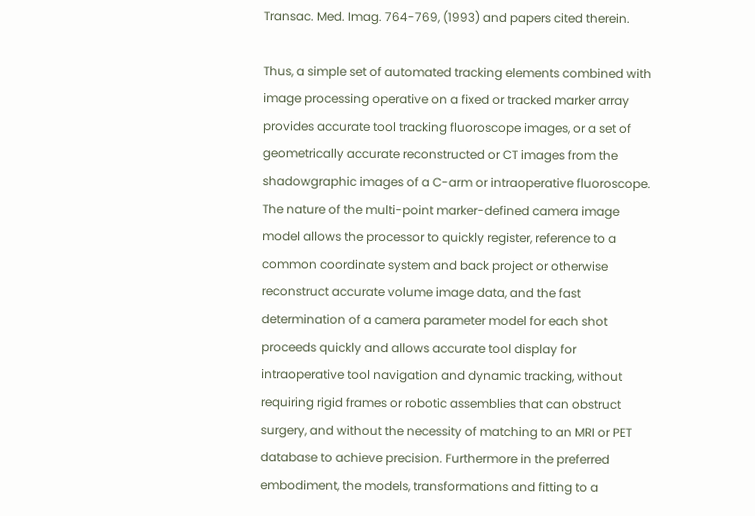Transac. Med. Imag. 764-769, (1993) and papers cited therein.

Thus, a simple set of automated tracking elements combined with image processing operative on a fixed or tracked marker array provides accurate tool tracking fluoroscope images, or a set of geometrically accurate reconstructed or CT images from the shadowgraphic images of a C-arm or intraoperative fluoroscope. The nature of the multi-point marker-defined camera image model allows the processor to quickly register, reference to a common coordinate system and back project or otherwise reconstruct accurate volume image data, and the fast determination of a camera parameter model for each shot proceeds quickly and allows accurate tool display for intraoperative tool navigation and dynamic tracking, without requiring rigid frames or robotic assemblies that can obstruct surgery, and without the necessity of matching to an MRI or PET database to achieve precision. Furthermore in the preferred embodiment, the models, transformations and fitting to a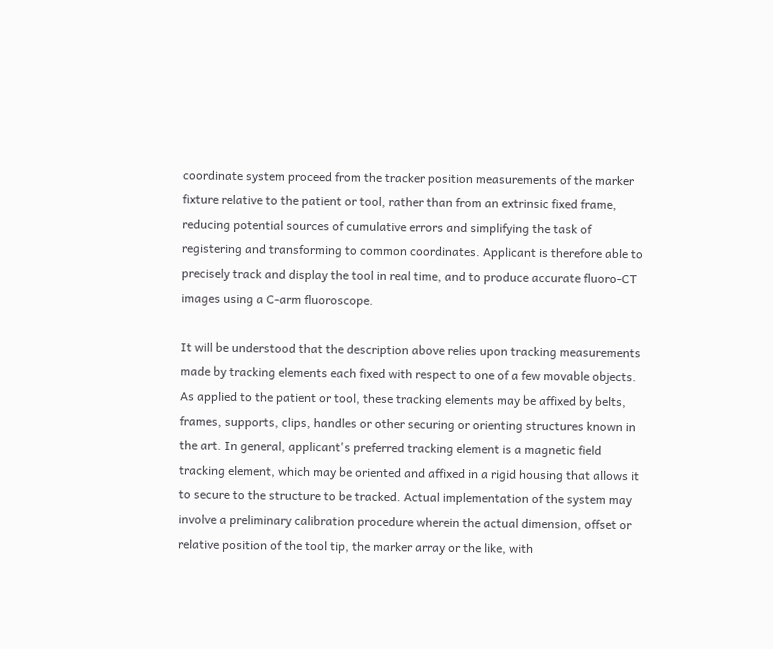coordinate system proceed from the tracker position measurements of the marker fixture relative to the patient or tool, rather than from an extrinsic fixed frame, reducing potential sources of cumulative errors and simplifying the task of registering and transforming to common coordinates. Applicant is therefore able to precisely track and display the tool in real time, and to produce accurate fluoro-CT images using a C-arm fluoroscope.

It will be understood that the description above relies upon tracking measurements made by tracking elements each fixed with respect to one of a few movable objects. As applied to the patient or tool, these tracking elements may be affixed by belts, frames, supports, clips, handles or other securing or orienting structures known in the art. In general, applicant's preferred tracking element is a magnetic field tracking element, which may be oriented and affixed in a rigid housing that allows it to secure to the structure to be tracked. Actual implementation of the system may involve a preliminary calibration procedure wherein the actual dimension, offset or relative position of the tool tip, the marker array or the like, with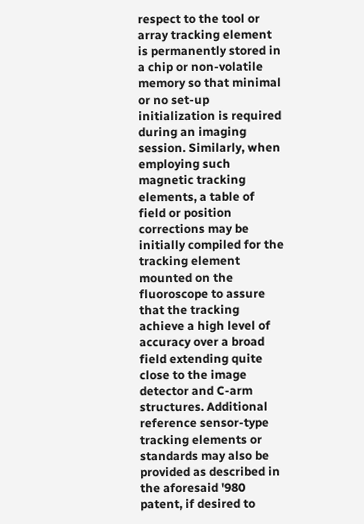respect to the tool or array tracking element is permanently stored in a chip or non-volatile memory so that minimal or no set-up initialization is required during an imaging session. Similarly, when employing such magnetic tracking elements, a table of field or position corrections may be initially compiled for the tracking element mounted on the fluoroscope to assure that the tracking achieve a high level of accuracy over a broad field extending quite close to the image detector and C-arm structures. Additional reference sensor-type tracking elements or standards may also be provided as described in the aforesaid '980 patent, if desired to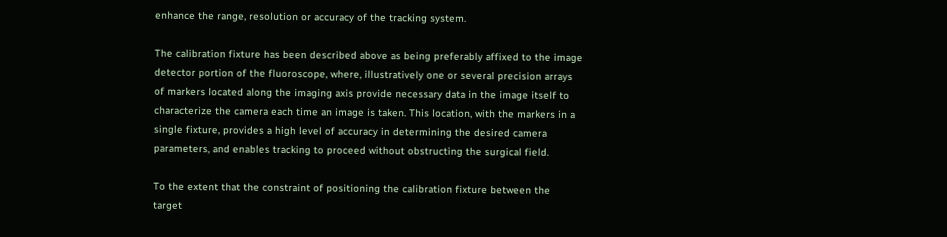enhance the range, resolution or accuracy of the tracking system.

The calibration fixture has been described above as being preferably affixed to the image detector portion of the fluoroscope, where, illustratively one or several precision arrays of markers located along the imaging axis provide necessary data in the image itself to characterize the camera each time an image is taken. This location, with the markers in a single fixture, provides a high level of accuracy in determining the desired camera parameters, and enables tracking to proceed without obstructing the surgical field.

To the extent that the constraint of positioning the calibration fixture between the target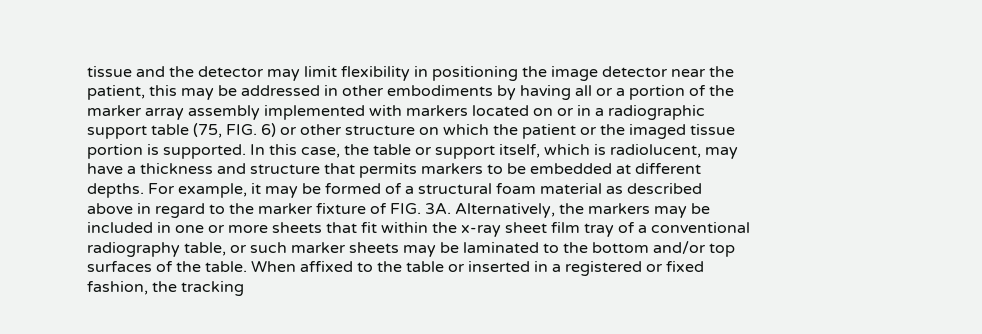tissue and the detector may limit flexibility in positioning the image detector near the patient, this may be addressed in other embodiments by having all or a portion of the marker array assembly implemented with markers located on or in a radiographic support table (75, FIG. 6) or other structure on which the patient or the imaged tissue portion is supported. In this case, the table or support itself, which is radiolucent, may have a thickness and structure that permits markers to be embedded at different depths. For example, it may be formed of a structural foam material as described above in regard to the marker fixture of FIG. 3A. Alternatively, the markers may be included in one or more sheets that fit within the x-ray sheet film tray of a conventional radiography table, or such marker sheets may be laminated to the bottom and/or top surfaces of the table. When affixed to the table or inserted in a registered or fixed fashion, the tracking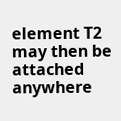element T2 may then be attached anywhere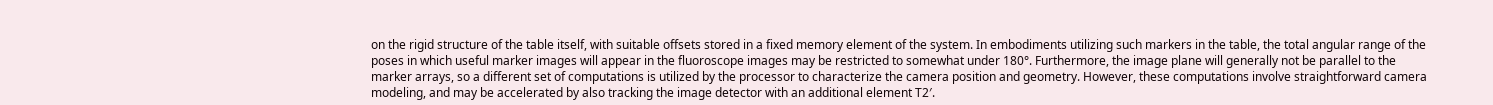on the rigid structure of the table itself, with suitable offsets stored in a fixed memory element of the system. In embodiments utilizing such markers in the table, the total angular range of the poses in which useful marker images will appear in the fluoroscope images may be restricted to somewhat under 180°. Furthermore, the image plane will generally not be parallel to the marker arrays, so a different set of computations is utilized by the processor to characterize the camera position and geometry. However, these computations involve straightforward camera modeling, and may be accelerated by also tracking the image detector with an additional element T2′.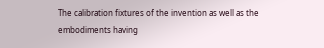The calibration fixtures of the invention as well as the embodiments having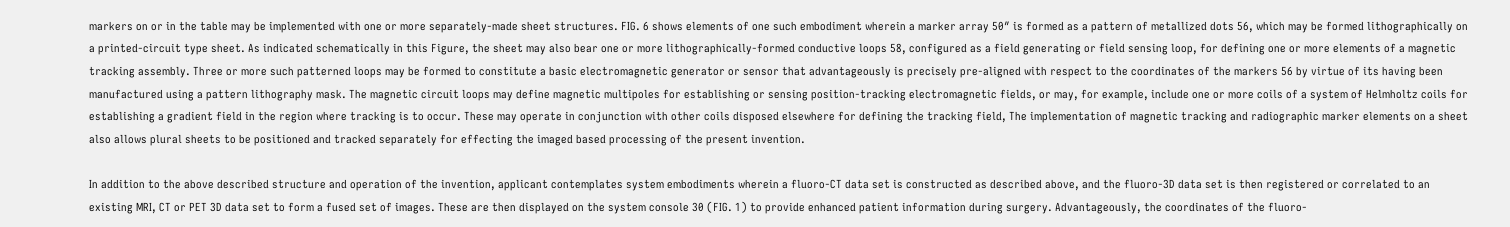markers on or in the table may be implemented with one or more separately-made sheet structures. FIG. 6 shows elements of one such embodiment wherein a marker array 50″ is formed as a pattern of metallized dots 56, which may be formed lithographically on a printed-circuit type sheet. As indicated schematically in this Figure, the sheet may also bear one or more lithographically-formed conductive loops 58, configured as a field generating or field sensing loop, for defining one or more elements of a magnetic tracking assembly. Three or more such patterned loops may be formed to constitute a basic electromagnetic generator or sensor that advantageously is precisely pre-aligned with respect to the coordinates of the markers 56 by virtue of its having been manufactured using a pattern lithography mask. The magnetic circuit loops may define magnetic multipoles for establishing or sensing position-tracking electromagnetic fields, or may, for example, include one or more coils of a system of Helmholtz coils for establishing a gradient field in the region where tracking is to occur. These may operate in conjunction with other coils disposed elsewhere for defining the tracking field, The implementation of magnetic tracking and radiographic marker elements on a sheet also allows plural sheets to be positioned and tracked separately for effecting the imaged based processing of the present invention.

In addition to the above described structure and operation of the invention, applicant contemplates system embodiments wherein a fluoro-CT data set is constructed as described above, and the fluoro-3D data set is then registered or correlated to an existing MRI, CT or PET 3D data set to form a fused set of images. These are then displayed on the system console 30 (FIG. 1) to provide enhanced patient information during surgery. Advantageously, the coordinates of the fluoro-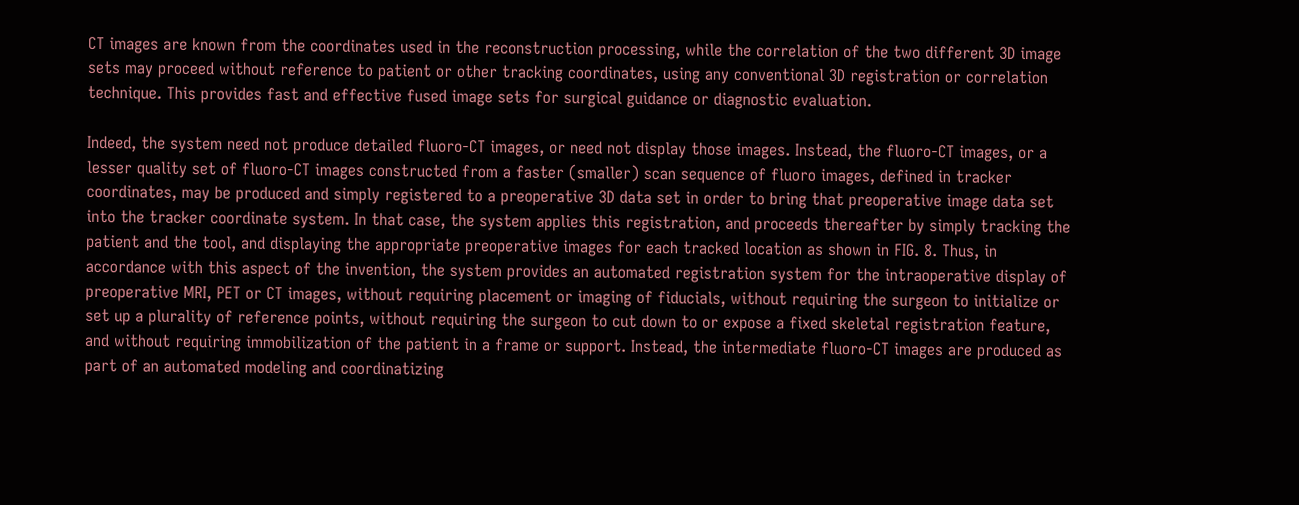CT images are known from the coordinates used in the reconstruction processing, while the correlation of the two different 3D image sets may proceed without reference to patient or other tracking coordinates, using any conventional 3D registration or correlation technique. This provides fast and effective fused image sets for surgical guidance or diagnostic evaluation.

Indeed, the system need not produce detailed fluoro-CT images, or need not display those images. Instead, the fluoro-CT images, or a lesser quality set of fluoro-CT images constructed from a faster (smaller) scan sequence of fluoro images, defined in tracker coordinates, may be produced and simply registered to a preoperative 3D data set in order to bring that preoperative image data set into the tracker coordinate system. In that case, the system applies this registration, and proceeds thereafter by simply tracking the patient and the tool, and displaying the appropriate preoperative images for each tracked location as shown in FIG. 8. Thus, in accordance with this aspect of the invention, the system provides an automated registration system for the intraoperative display of preoperative MRI, PET or CT images, without requiring placement or imaging of fiducials, without requiring the surgeon to initialize or set up a plurality of reference points, without requiring the surgeon to cut down to or expose a fixed skeletal registration feature, and without requiring immobilization of the patient in a frame or support. Instead, the intermediate fluoro-CT images are produced as part of an automated modeling and coordinatizing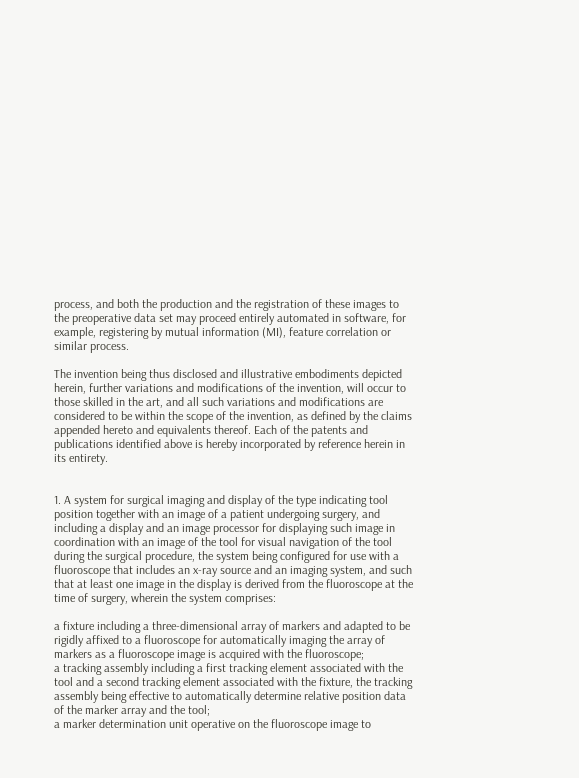process, and both the production and the registration of these images to the preoperative data set may proceed entirely automated in software, for example, registering by mutual information (MI), feature correlation or similar process.

The invention being thus disclosed and illustrative embodiments depicted herein, further variations and modifications of the invention, will occur to those skilled in the art, and all such variations and modifications are considered to be within the scope of the invention, as defined by the claims appended hereto and equivalents thereof. Each of the patents and publications identified above is hereby incorporated by reference herein in its entirety.


1. A system for surgical imaging and display of the type indicating tool position together with an image of a patient undergoing surgery, and including a display and an image processor for displaying such image in coordination with an image of the tool for visual navigation of the tool during the surgical procedure, the system being configured for use with a fluoroscope that includes an x-ray source and an imaging system, and such that at least one image in the display is derived from the fluoroscope at the time of surgery, wherein the system comprises:

a fixture including a three-dimensional array of markers and adapted to be rigidly affixed to a fluoroscope for automatically imaging the array of markers as a fluoroscope image is acquired with the fluoroscope;
a tracking assembly including a first tracking element associated with the tool and a second tracking element associated with the fixture, the tracking assembly being effective to automatically determine relative position data of the marker array and the tool;
a marker determination unit operative on the fluoroscope image to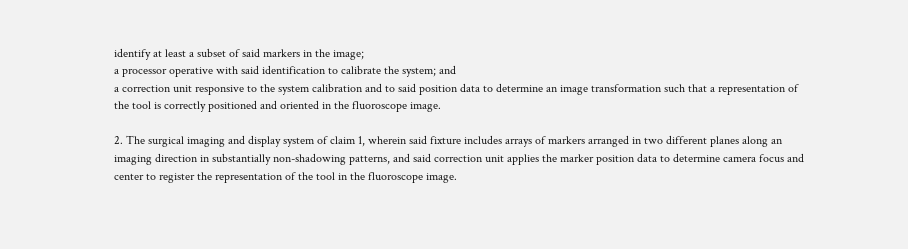identify at least a subset of said markers in the image;
a processor operative with said identification to calibrate the system; and
a correction unit responsive to the system calibration and to said position data to determine an image transformation such that a representation of the tool is correctly positioned and oriented in the fluoroscope image.

2. The surgical imaging and display system of claim 1, wherein said fixture includes arrays of markers arranged in two different planes along an imaging direction in substantially non-shadowing patterns, and said correction unit applies the marker position data to determine camera focus and center to register the representation of the tool in the fluoroscope image.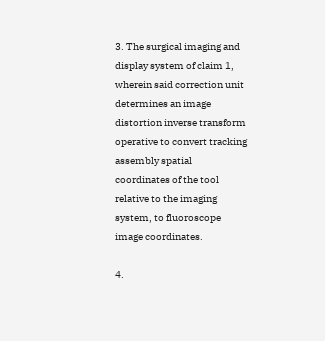3. The surgical imaging and display system of claim 1, wherein said correction unit determines an image distortion inverse transform operative to convert tracking assembly spatial coordinates of the tool relative to the imaging system, to fluoroscope image coordinates.

4.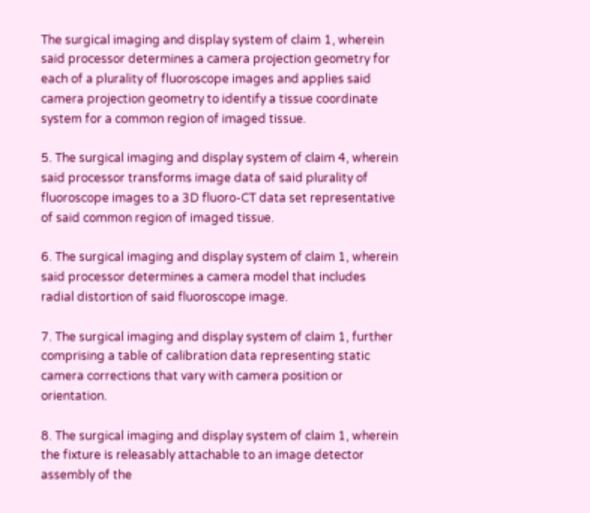The surgical imaging and display system of claim 1, wherein said processor determines a camera projection geometry for each of a plurality of fluoroscope images and applies said camera projection geometry to identify a tissue coordinate system for a common region of imaged tissue.

5. The surgical imaging and display system of claim 4, wherein said processor transforms image data of said plurality of fluoroscope images to a 3D fluoro-CT data set representative of said common region of imaged tissue.

6. The surgical imaging and display system of claim 1, wherein said processor determines a camera model that includes radial distortion of said fluoroscope image.

7. The surgical imaging and display system of claim 1, further comprising a table of calibration data representing static camera corrections that vary with camera position or orientation.

8. The surgical imaging and display system of claim 1, wherein the fixture is releasably attachable to an image detector assembly of the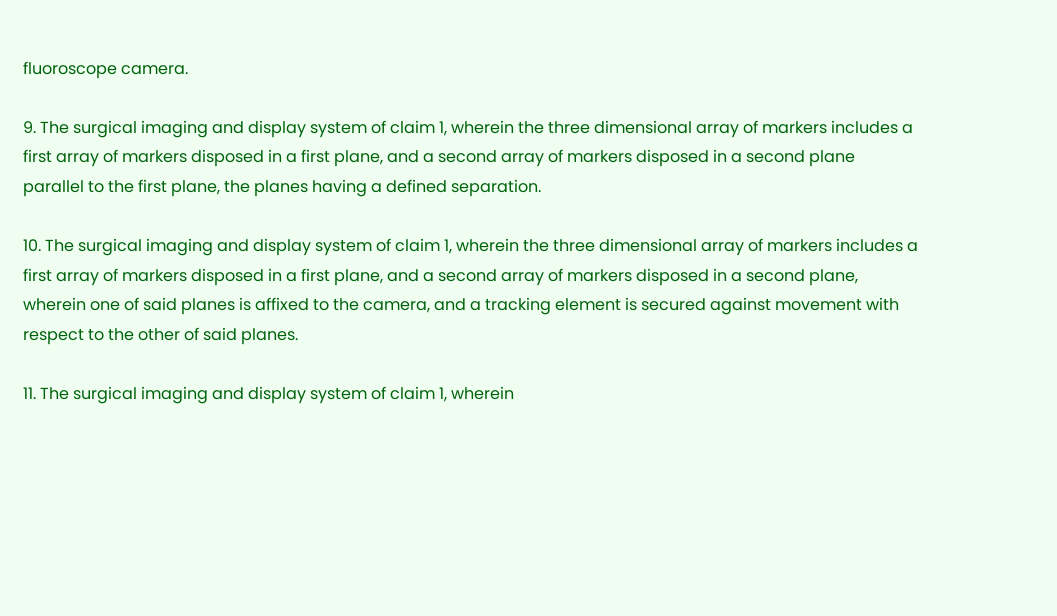fluoroscope camera.

9. The surgical imaging and display system of claim 1, wherein the three dimensional array of markers includes a first array of markers disposed in a first plane, and a second array of markers disposed in a second plane parallel to the first plane, the planes having a defined separation.

10. The surgical imaging and display system of claim 1, wherein the three dimensional array of markers includes a first array of markers disposed in a first plane, and a second array of markers disposed in a second plane, wherein one of said planes is affixed to the camera, and a tracking element is secured against movement with respect to the other of said planes.

11. The surgical imaging and display system of claim 1, wherein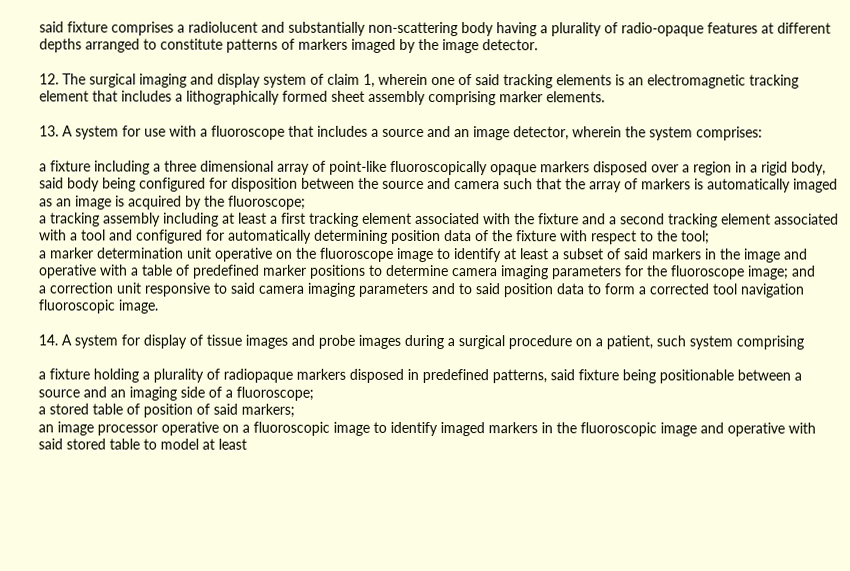said fixture comprises a radiolucent and substantially non-scattering body having a plurality of radio-opaque features at different depths arranged to constitute patterns of markers imaged by the image detector.

12. The surgical imaging and display system of claim 1, wherein one of said tracking elements is an electromagnetic tracking element that includes a lithographically formed sheet assembly comprising marker elements.

13. A system for use with a fluoroscope that includes a source and an image detector, wherein the system comprises:

a fixture including a three dimensional array of point-like fluoroscopically opaque markers disposed over a region in a rigid body, said body being configured for disposition between the source and camera such that the array of markers is automatically imaged as an image is acquired by the fluoroscope;
a tracking assembly including at least a first tracking element associated with the fixture and a second tracking element associated with a tool and configured for automatically determining position data of the fixture with respect to the tool;
a marker determination unit operative on the fluoroscope image to identify at least a subset of said markers in the image and operative with a table of predefined marker positions to determine camera imaging parameters for the fluoroscope image; and
a correction unit responsive to said camera imaging parameters and to said position data to form a corrected tool navigation fluoroscopic image.

14. A system for display of tissue images and probe images during a surgical procedure on a patient, such system comprising

a fixture holding a plurality of radiopaque markers disposed in predefined patterns, said fixture being positionable between a source and an imaging side of a fluoroscope;
a stored table of position of said markers;
an image processor operative on a fluoroscopic image to identify imaged markers in the fluoroscopic image and operative with said stored table to model at least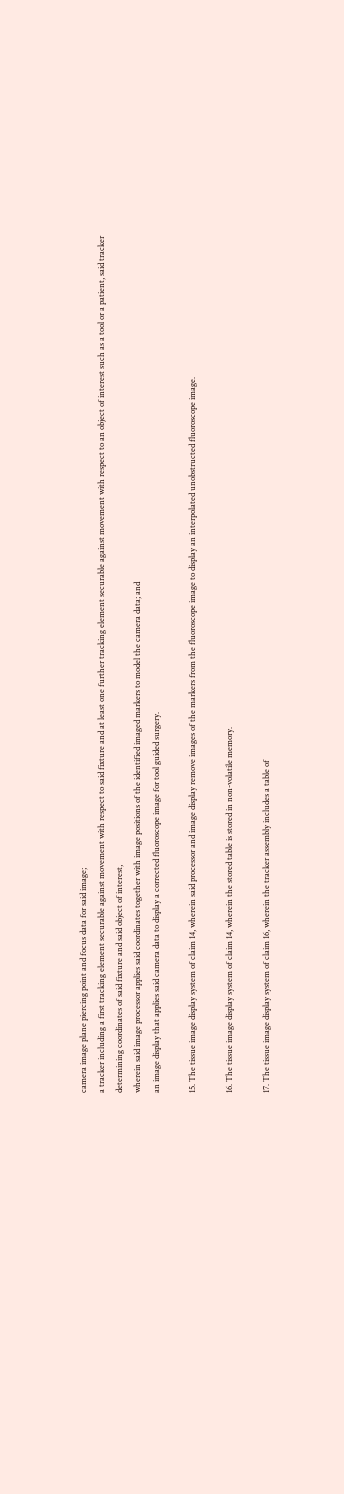camera image plane piercing point and focus data for said image;
a tracker including a first tracking element securable against movement with respect to said fixture and at least one further tracking element securable against movement with respect to an object of interest such as a tool or a patient, said tracker determining coordinates of said fixture and said object of interest,
wherein said image processor applies said coordinates together with image positions of the identified imaged markers to model the camera data; and
an image display that applies said camera data to display a corrected fluoroscope image for tool guided surgery.

15. The tissue image display system of claim 14, wherein said processor and image display remove images of the markers from the fluoroscope image to display an interpolated unobstructed fluoroscope image.

16. The tissue image display system of claim 14, wherein the stored table is stored in non-volatile memory.

17. The tissue image display system of claim 16, wherein the tracker assembly includes a table of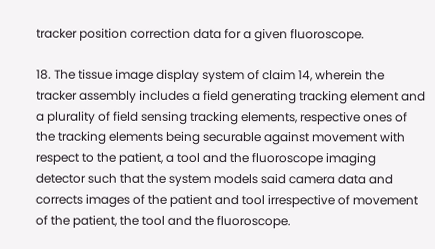tracker position correction data for a given fluoroscope.

18. The tissue image display system of claim 14, wherein the tracker assembly includes a field generating tracking element and a plurality of field sensing tracking elements, respective ones of the tracking elements being securable against movement with respect to the patient, a tool and the fluoroscope imaging detector such that the system models said camera data and corrects images of the patient and tool irrespective of movement of the patient, the tool and the fluoroscope.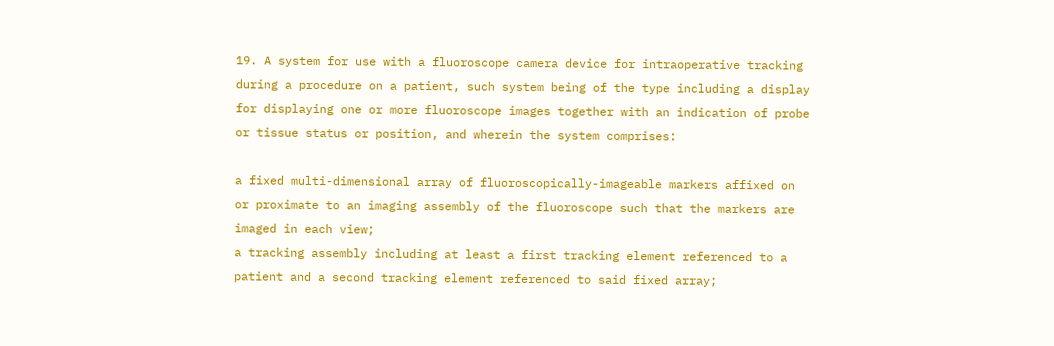19. A system for use with a fluoroscope camera device for intraoperative tracking during a procedure on a patient, such system being of the type including a display for displaying one or more fluoroscope images together with an indication of probe or tissue status or position, and wherein the system comprises:

a fixed multi-dimensional array of fluoroscopically-imageable markers affixed on or proximate to an imaging assembly of the fluoroscope such that the markers are imaged in each view;
a tracking assembly including at least a first tracking element referenced to a patient and a second tracking element referenced to said fixed array;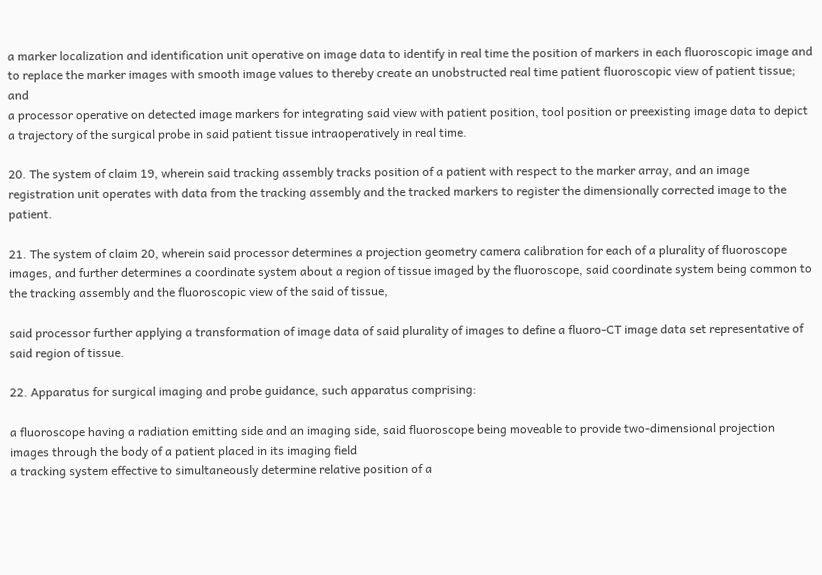a marker localization and identification unit operative on image data to identify in real time the position of markers in each fluoroscopic image and to replace the marker images with smooth image values to thereby create an unobstructed real time patient fluoroscopic view of patient tissue; and
a processor operative on detected image markers for integrating said view with patient position, tool position or preexisting image data to depict a trajectory of the surgical probe in said patient tissue intraoperatively in real time.

20. The system of claim 19, wherein said tracking assembly tracks position of a patient with respect to the marker array, and an image registration unit operates with data from the tracking assembly and the tracked markers to register the dimensionally corrected image to the patient.

21. The system of claim 20, wherein said processor determines a projection geometry camera calibration for each of a plurality of fluoroscope images, and further determines a coordinate system about a region of tissue imaged by the fluoroscope, said coordinate system being common to the tracking assembly and the fluoroscopic view of the said of tissue,

said processor further applying a transformation of image data of said plurality of images to define a fluoro-CT image data set representative of said region of tissue.

22. Apparatus for surgical imaging and probe guidance, such apparatus comprising:

a fluoroscope having a radiation emitting side and an imaging side, said fluoroscope being moveable to provide two-dimensional projection images through the body of a patient placed in its imaging field
a tracking system effective to simultaneously determine relative position of a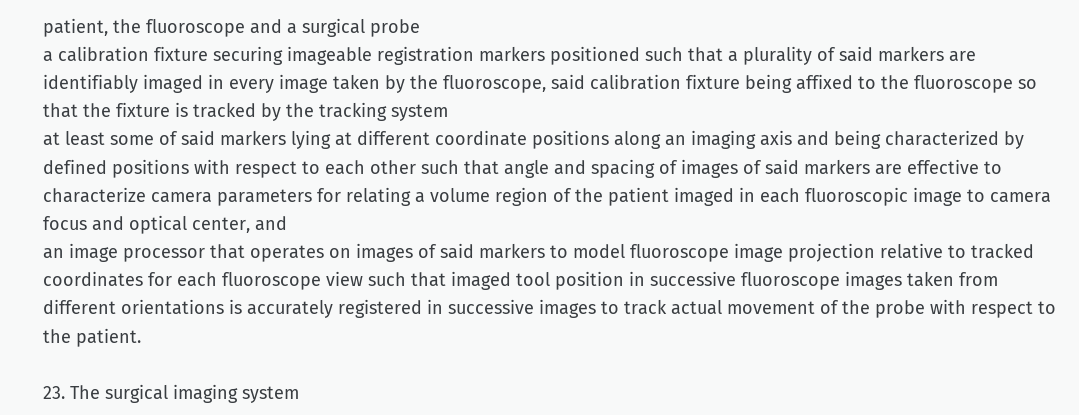patient, the fluoroscope and a surgical probe
a calibration fixture securing imageable registration markers positioned such that a plurality of said markers are identifiably imaged in every image taken by the fluoroscope, said calibration fixture being affixed to the fluoroscope so that the fixture is tracked by the tracking system
at least some of said markers lying at different coordinate positions along an imaging axis and being characterized by defined positions with respect to each other such that angle and spacing of images of said markers are effective to characterize camera parameters for relating a volume region of the patient imaged in each fluoroscopic image to camera focus and optical center, and
an image processor that operates on images of said markers to model fluoroscope image projection relative to tracked coordinates for each fluoroscope view such that imaged tool position in successive fluoroscope images taken from different orientations is accurately registered in successive images to track actual movement of the probe with respect to the patient.

23. The surgical imaging system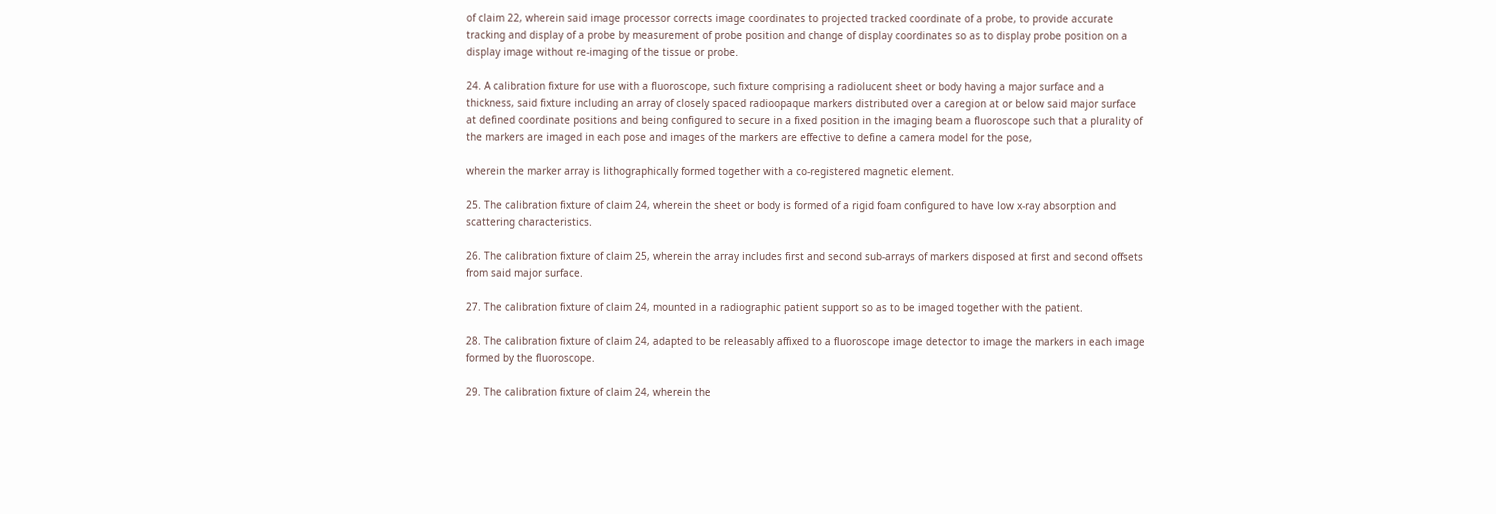of claim 22, wherein said image processor corrects image coordinates to projected tracked coordinate of a probe, to provide accurate tracking and display of a probe by measurement of probe position and change of display coordinates so as to display probe position on a display image without re-imaging of the tissue or probe.

24. A calibration fixture for use with a fluoroscope, such fixture comprising a radiolucent sheet or body having a major surface and a thickness, said fixture including an array of closely spaced radioopaque markers distributed over a caregion at or below said major surface at defined coordinate positions and being configured to secure in a fixed position in the imaging beam a fluoroscope such that a plurality of the markers are imaged in each pose and images of the markers are effective to define a camera model for the pose,

wherein the marker array is lithographically formed together with a co-registered magnetic element.

25. The calibration fixture of claim 24, wherein the sheet or body is formed of a rigid foam configured to have low x-ray absorption and scattering characteristics.

26. The calibration fixture of claim 25, wherein the array includes first and second sub-arrays of markers disposed at first and second offsets from said major surface.

27. The calibration fixture of claim 24, mounted in a radiographic patient support so as to be imaged together with the patient.

28. The calibration fixture of claim 24, adapted to be releasably affixed to a fluoroscope image detector to image the markers in each image formed by the fluoroscope.

29. The calibration fixture of claim 24, wherein the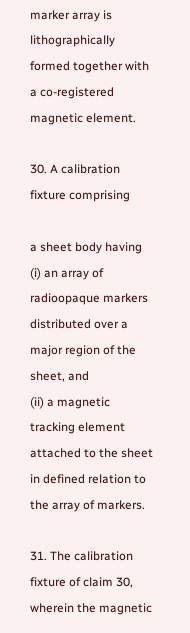marker array is lithographically formed together with a co-registered magnetic element.

30. A calibration fixture comprising

a sheet body having
(i) an array of radioopaque markers distributed over a major region of the sheet, and
(ii) a magnetic tracking element attached to the sheet in defined relation to the array of markers.

31. The calibration fixture of claim 30, wherein the magnetic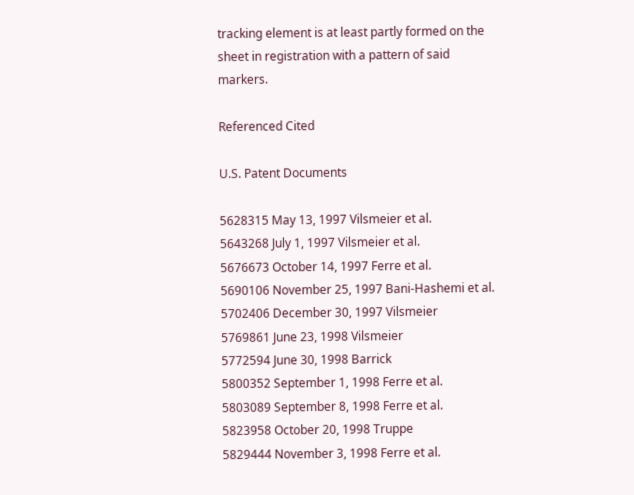tracking element is at least partly formed on the sheet in registration with a pattern of said markers.

Referenced Cited

U.S. Patent Documents

5628315 May 13, 1997 Vilsmeier et al.
5643268 July 1, 1997 Vilsmeier et al.
5676673 October 14, 1997 Ferre et al.
5690106 November 25, 1997 Bani-Hashemi et al.
5702406 December 30, 1997 Vilsmeier
5769861 June 23, 1998 Vilsmeier
5772594 June 30, 1998 Barrick
5800352 September 1, 1998 Ferre et al.
5803089 September 8, 1998 Ferre et al.
5823958 October 20, 1998 Truppe
5829444 November 3, 1998 Ferre et al.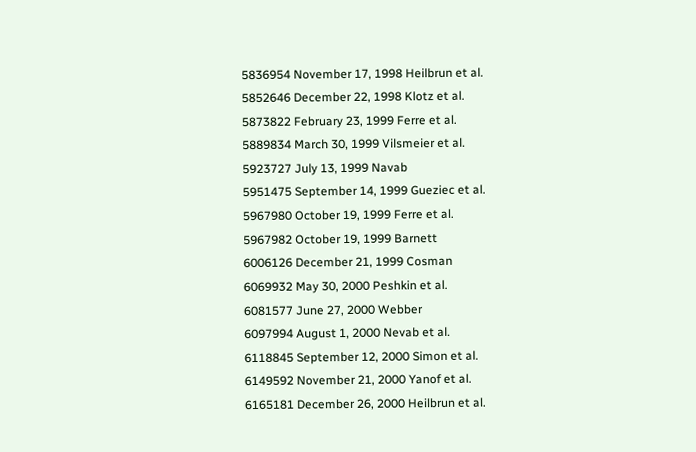5836954 November 17, 1998 Heilbrun et al.
5852646 December 22, 1998 Klotz et al.
5873822 February 23, 1999 Ferre et al.
5889834 March 30, 1999 Vilsmeier et al.
5923727 July 13, 1999 Navab
5951475 September 14, 1999 Gueziec et al.
5967980 October 19, 1999 Ferre et al.
5967982 October 19, 1999 Barnett
6006126 December 21, 1999 Cosman
6069932 May 30, 2000 Peshkin et al.
6081577 June 27, 2000 Webber
6097994 August 1, 2000 Nevab et al.
6118845 September 12, 2000 Simon et al.
6149592 November 21, 2000 Yanof et al.
6165181 December 26, 2000 Heilbrun et al.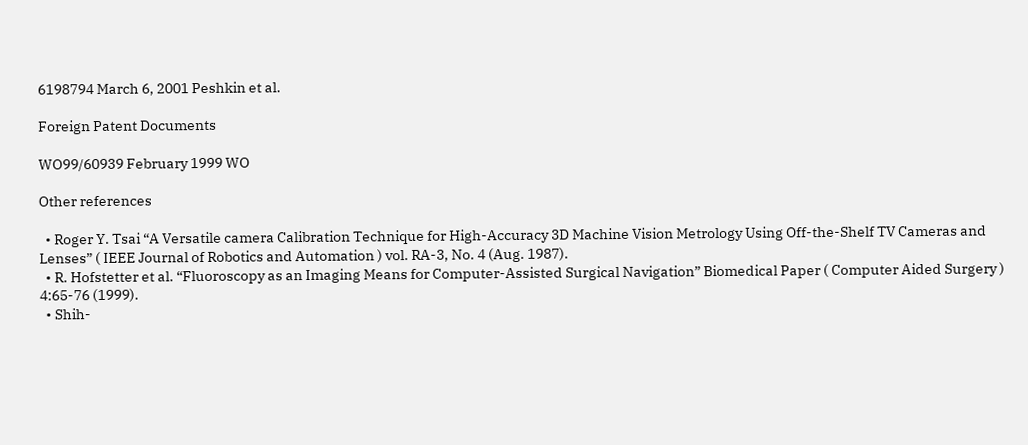6198794 March 6, 2001 Peshkin et al.

Foreign Patent Documents

WO99/60939 February 1999 WO

Other references

  • Roger Y. Tsai “A Versatile camera Calibration Technique for High-Accuracy 3D Machine Vision Metrology Using Off-the-Shelf TV Cameras and Lenses” ( IEEE Journal of Robotics and Automation ) vol. RA-3, No. 4 (Aug. 1987).
  • R. Hofstetter et al. “Fluoroscopy as an Imaging Means for Computer-Assisted Surgical Navigation” Biomedical Paper ( Computer Aided Surgery ) 4:65-76 (1999).
  • Shih-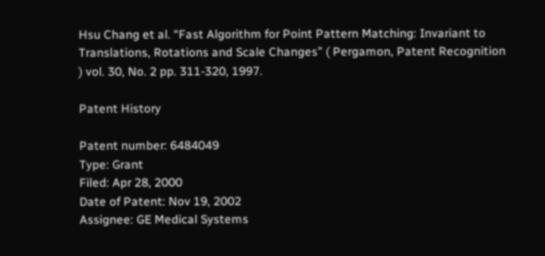Hsu Chang et al. “Fast Algorithm for Point Pattern Matching: Invariant to Translations, Rotations and Scale Changes” ( Pergamon, Patent Recognition ) vol. 30, No. 2 pp. 311-320, 1997.

Patent History

Patent number: 6484049
Type: Grant
Filed: Apr 28, 2000
Date of Patent: Nov 19, 2002
Assignee: GE Medical Systems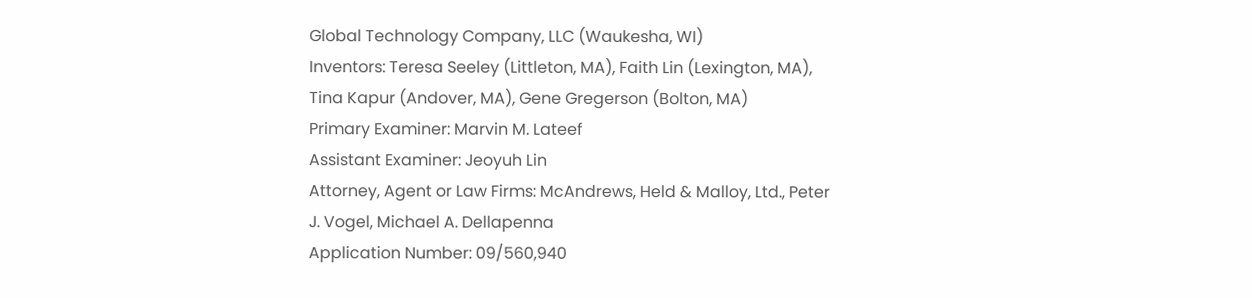Global Technology Company, LLC (Waukesha, WI)
Inventors: Teresa Seeley (Littleton, MA), Faith Lin (Lexington, MA), Tina Kapur (Andover, MA), Gene Gregerson (Bolton, MA)
Primary Examiner: Marvin M. Lateef
Assistant Examiner: Jeoyuh Lin
Attorney, Agent or Law Firms: McAndrews, Held & Malloy, Ltd., Peter J. Vogel, Michael A. Dellapenna
Application Number: 09/560,940